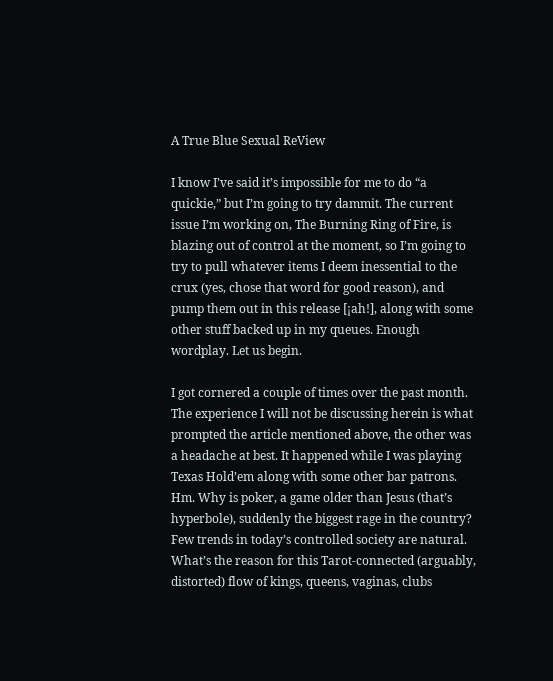A True Blue Sexual ReView

I know I’ve said it’s impossible for me to do “a quickie,” but I’m going to try dammit. The current issue I’m working on, The Burning Ring of Fire, is blazing out of control at the moment, so I’m going to try to pull whatever items I deem inessential to the crux (yes, chose that word for good reason), and pump them out in this release [¡ah!], along with some other stuff backed up in my queues. Enough wordplay. Let us begin.

I got cornered a couple of times over the past month. The experience I will not be discussing herein is what prompted the article mentioned above, the other was a headache at best. It happened while I was playing Texas Hold’em along with some other bar patrons. Hm. Why is poker, a game older than Jesus (that’s hyperbole), suddenly the biggest rage in the country? Few trends in today’s controlled society are natural. What’s the reason for this Tarot-connected (arguably, distorted) flow of kings, queens, vaginas, clubs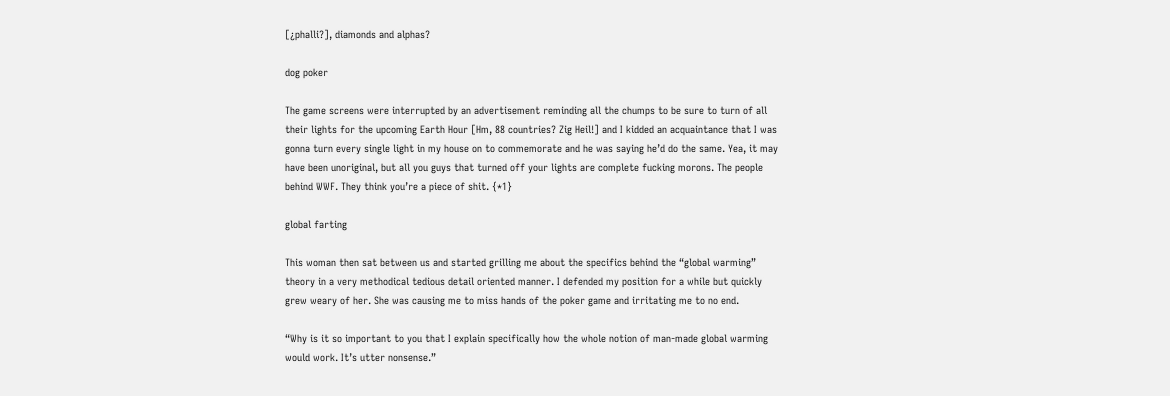[¿phalli?], diamonds and alphas?

dog poker

The game screens were interrupted by an advertisement reminding all the chumps to be sure to turn of all their lights for the upcoming Earth Hour [Hm, 88 countries? Zig Heil!] and I kidded an acquaintance that I was gonna turn every single light in my house on to commemorate and he was saying he’d do the same. Yea, it may have been unoriginal, but all you guys that turned off your lights are complete fucking morons. The people behind WWF. They think you’re a piece of shit. {*1}

global farting

This woman then sat between us and started grilling me about the specifics behind the “global warming” theory in a very methodical tedious detail oriented manner. I defended my position for a while but quickly grew weary of her. She was causing me to miss hands of the poker game and irritating me to no end.

“Why is it so important to you that I explain specifically how the whole notion of man-made global warming would work. It’s utter nonsense.”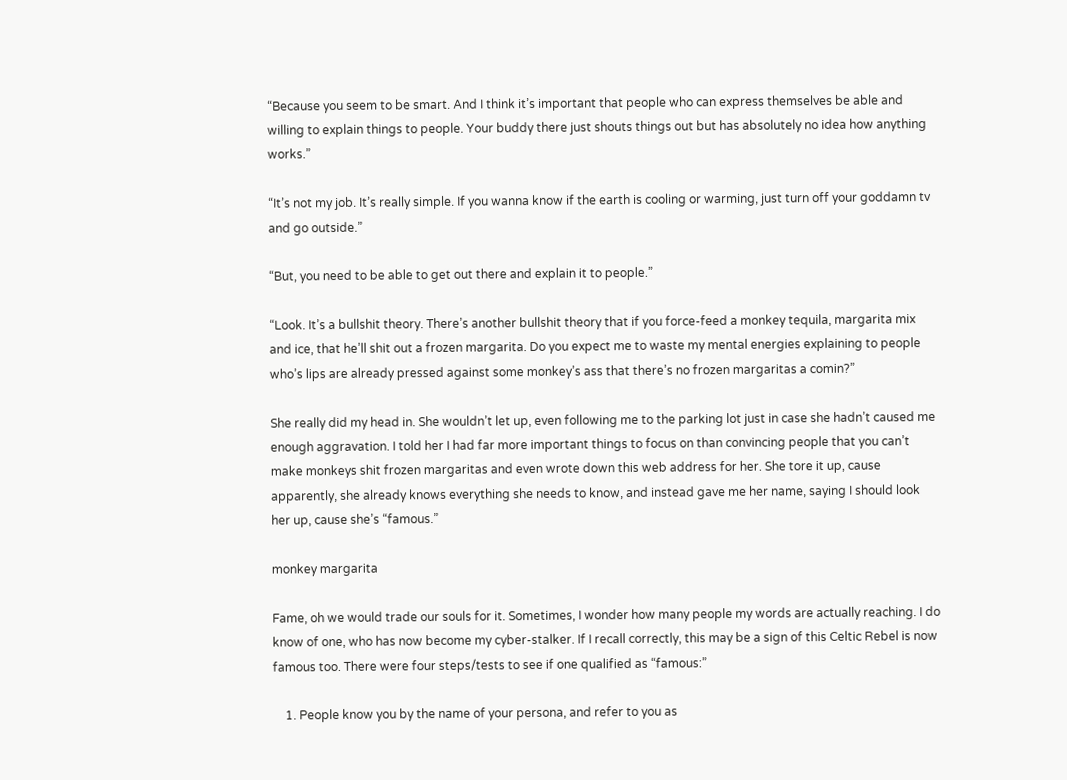“Because you seem to be smart. And I think it’s important that people who can express themselves be able and willing to explain things to people. Your buddy there just shouts things out but has absolutely no idea how anything works.”

“It’s not my job. It’s really simple. If you wanna know if the earth is cooling or warming, just turn off your goddamn tv and go outside.”

“But, you need to be able to get out there and explain it to people.”

“Look. It’s a bullshit theory. There’s another bullshit theory that if you force-feed a monkey tequila, margarita mix and ice, that he’ll shit out a frozen margarita. Do you expect me to waste my mental energies explaining to people who’s lips are already pressed against some monkey’s ass that there’s no frozen margaritas a comin?”

She really did my head in. She wouldn’t let up, even following me to the parking lot just in case she hadn’t caused me enough aggravation. I told her I had far more important things to focus on than convincing people that you can’t make monkeys shit frozen margaritas and even wrote down this web address for her. She tore it up, cause apparently, she already knows everything she needs to know, and instead gave me her name, saying I should look her up, cause she’s “famous.”

monkey margarita

Fame, oh we would trade our souls for it. Sometimes, I wonder how many people my words are actually reaching. I do know of one, who has now become my cyber-stalker. If I recall correctly, this may be a sign of this Celtic Rebel is now famous too. There were four steps/tests to see if one qualified as “famous:”

    1. People know you by the name of your persona, and refer to you as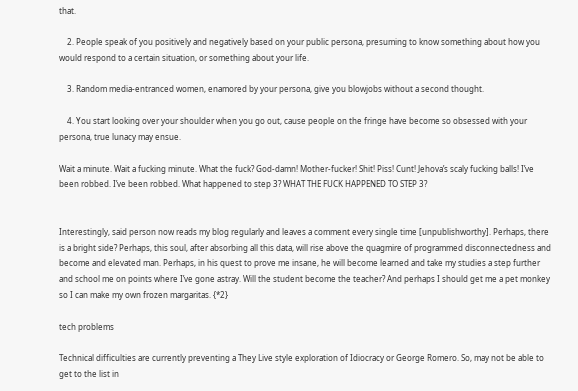that.

    2. People speak of you positively and negatively based on your public persona, presuming to know something about how you would respond to a certain situation, or something about your life.

    3. Random media-entranced women, enamored by your persona, give you blowjobs without a second thought.

    4. You start looking over your shoulder when you go out, cause people on the fringe have become so obsessed with your persona, true lunacy may ensue.

Wait a minute. Wait a fucking minute. What the fuck? God-damn! Mother-fucker! Shit! Piss! Cunt! Jehova’s scaly fucking balls! I’ve been robbed. I’ve been robbed. What happened to step 3? WHAT THE FUCK HAPPENED TO STEP 3?


Interestingly, said person now reads my blog regularly and leaves a comment every single time [unpublishworthy]. Perhaps, there is a bright side? Perhaps, this soul, after absorbing all this data, will rise above the quagmire of programmed disconnectedness and become and elevated man. Perhaps, in his quest to prove me insane, he will become learned and take my studies a step further and school me on points where I’ve gone astray. Will the student become the teacher? And perhaps I should get me a pet monkey so I can make my own frozen margaritas. {*2}

tech problems

Technical difficulties are currently preventing a They Live style exploration of Idiocracy or George Romero. So, may not be able to get to the list in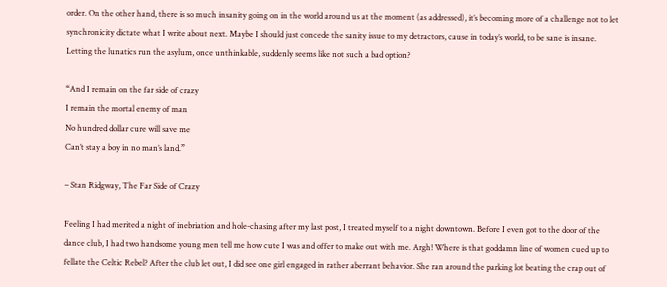order. On the other hand, there is so much insanity going on in the world around us at the moment (as addressed), it’s becoming more of a challenge not to let synchronicity dictate what I write about next. Maybe I should just concede the sanity issue to my detractors, cause in today’s world, to be sane is insane. Letting the lunatics run the asylum, once unthinkable, suddenly seems like not such a bad option?

“And I remain on the far side of crazy
I remain the mortal enemy of man
No hundred dollar cure will save me
Can’t stay a boy in no man’s land.”

– Stan Ridgway, The Far Side of Crazy

Feeling I had merited a night of inebriation and hole-chasing after my last post, I treated myself to a night downtown. Before I even got to the door of the dance club, I had two handsome young men tell me how cute I was and offer to make out with me. Argh! Where is that goddamn line of women cued up to fellate the Celtic Rebel? After the club let out, I did see one girl engaged in rather aberrant behavior. She ran around the parking lot beating the crap out of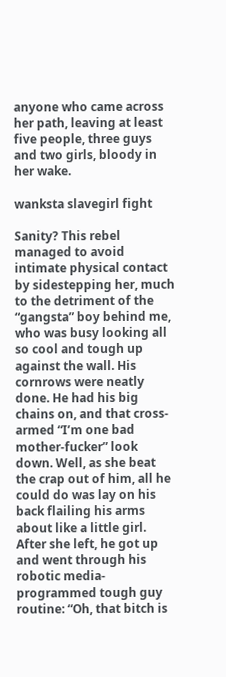anyone who came across her path, leaving at least five people, three guys and two girls, bloody in her wake.

wanksta slavegirl fight

Sanity? This rebel managed to avoid intimate physical contact by sidestepping her, much to the detriment of the “gangsta” boy behind me, who was busy looking all so cool and tough up against the wall. His cornrows were neatly done. He had his big chains on, and that cross-armed “I’m one bad mother-fucker” look down. Well, as she beat the crap out of him, all he could do was lay on his back flailing his arms about like a little girl. After she left, he got up and went through his robotic media-programmed tough guy routine: “Oh, that bitch is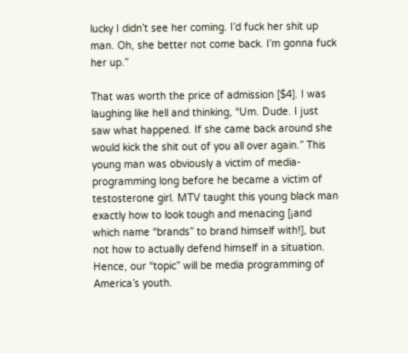lucky I didn’t see her coming. I’d fuck her shit up man. Oh, she better not come back. I’m gonna fuck her up.”

That was worth the price of admission [$4]. I was laughing like hell and thinking, “Um. Dude. I just saw what happened. If she came back around she would kick the shit out of you all over again.” This young man was obviously a victim of media-programming long before he became a victim of testosterone girl. MTV taught this young black man exactly how to look tough and menacing [¡and which name “brands” to brand himself with!], but not how to actually defend himself in a situation. Hence, our “topic” will be media programming of America’s youth.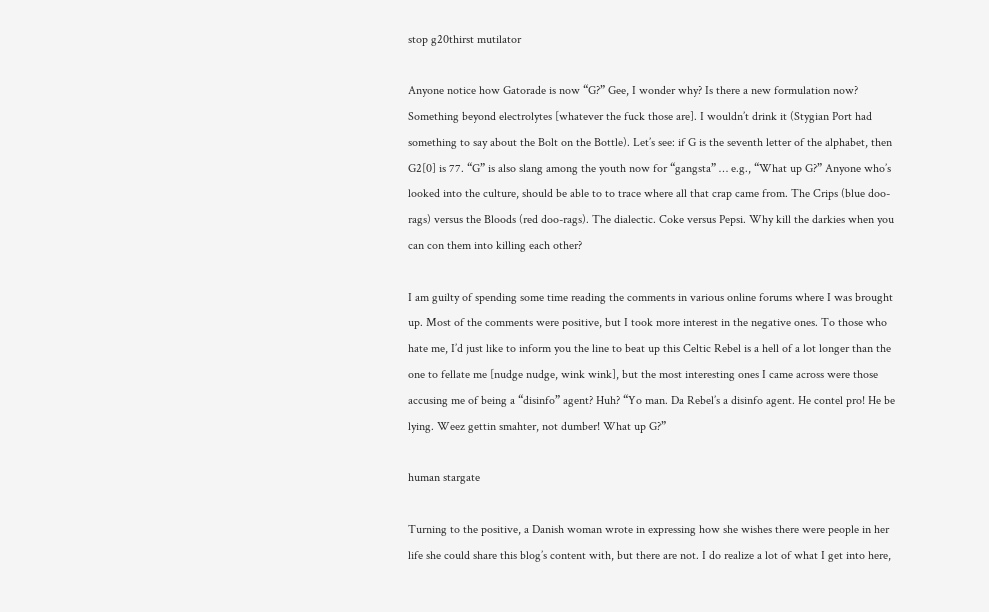stop g20thirst mutilator

Anyone notice how Gatorade is now “G?” Gee, I wonder why? Is there a new formulation now? Something beyond electrolytes [whatever the fuck those are]. I wouldn’t drink it (Stygian Port had something to say about the Bolt on the Bottle). Let’s see: if G is the seventh letter of the alphabet, then G2[0] is 77. “G” is also slang among the youth now for “gangsta” … e.g., “What up G?” Anyone who’s looked into the culture, should be able to to trace where all that crap came from. The Crips (blue doo-rags) versus the Bloods (red doo-rags). The dialectic. Coke versus Pepsi. Why kill the darkies when you can con them into killing each other?

I am guilty of spending some time reading the comments in various online forums where I was brought up. Most of the comments were positive, but I took more interest in the negative ones. To those who hate me, I’d just like to inform you the line to beat up this Celtic Rebel is a hell of a lot longer than the one to fellate me [nudge nudge, wink wink], but the most interesting ones I came across were those accusing me of being a “disinfo” agent? Huh? “Yo man. Da Rebel’s a disinfo agent. He contel pro! He be lying. Weez gettin smahter, not dumber! What up G?”

human stargate

Turning to the positive, a Danish woman wrote in expressing how she wishes there were people in her life she could share this blog’s content with, but there are not. I do realize a lot of what I get into here,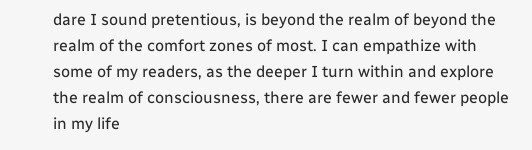dare I sound pretentious, is beyond the realm of beyond the realm of the comfort zones of most. I can empathize with some of my readers, as the deeper I turn within and explore the realm of consciousness, there are fewer and fewer people in my life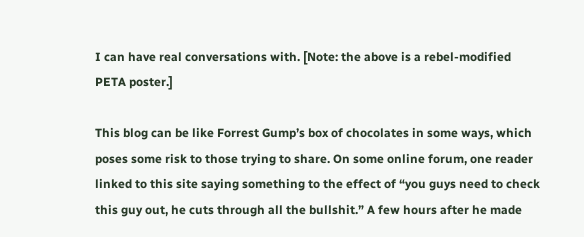I can have real conversations with. [Note: the above is a rebel-modified PETA poster.]

This blog can be like Forrest Gump’s box of chocolates in some ways, which poses some risk to those trying to share. On some online forum, one reader linked to this site saying something to the effect of “you guys need to check this guy out, he cuts through all the bullshit.” A few hours after he made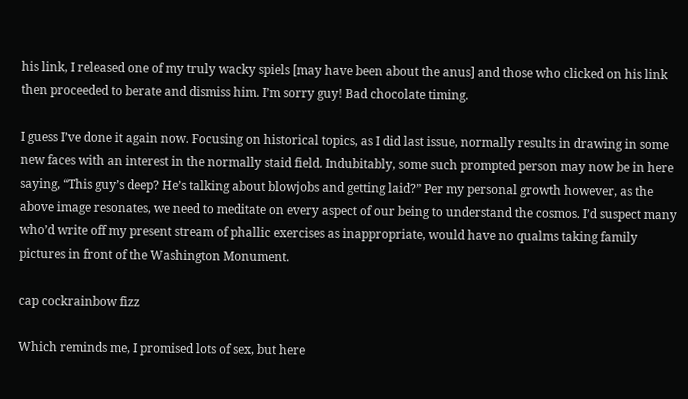his link, I released one of my truly wacky spiels [may have been about the anus] and those who clicked on his link then proceeded to berate and dismiss him. I’m sorry guy! Bad chocolate timing.

I guess I’ve done it again now. Focusing on historical topics, as I did last issue, normally results in drawing in some new faces with an interest in the normally staid field. Indubitably, some such prompted person may now be in here saying, “This guy’s deep? He’s talking about blowjobs and getting laid?” Per my personal growth however, as the above image resonates, we need to meditate on every aspect of our being to understand the cosmos. I’d suspect many who’d write off my present stream of phallic exercises as inappropriate, would have no qualms taking family pictures in front of the Washington Monument.

cap cockrainbow fizz

Which reminds me, I promised lots of sex, but here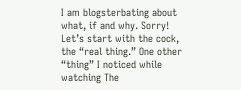I am blogsterbating about what, if and why. Sorry! Let’s start with the cock, the “real thing.” One other “thing” I noticed while watching The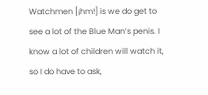Watchmen [¡hm!] is we do get to see a lot of the Blue Man’s penis. I know a lot of children will watch it, so I do have to ask,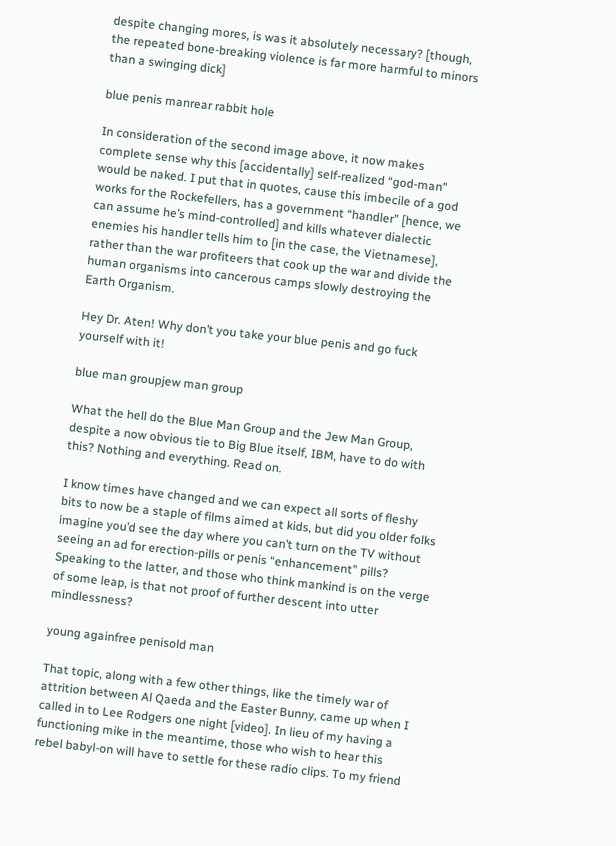despite changing mores, is was it absolutely necessary? [though, the repeated bone-breaking violence is far more harmful to minors than a swinging dick]

blue penis manrear rabbit hole

In consideration of the second image above, it now makes complete sense why this [accidentally] self-realized “god-man” would be naked. I put that in quotes, cause this imbecile of a god works for the Rockefellers, has a government “handler” [hence, we can assume he’s mind-controlled] and kills whatever dialectic enemies his handler tells him to [in the case, the Vietnamese], rather than the war profiteers that cook up the war and divide the human organisms into cancerous camps slowly destroying the Earth Organism.

Hey Dr. Aten! Why don’t you take your blue penis and go fuck yourself with it!

blue man groupjew man group

What the hell do the Blue Man Group and the Jew Man Group, despite a now obvious tie to Big Blue itself, IBM, have to do with this? Nothing and everything. Read on.

I know times have changed and we can expect all sorts of fleshy bits to now be a staple of films aimed at kids, but did you older folks imagine you’d see the day where you can’t turn on the TV without seeing an ad for erection-pills or penis “enhancement” pills? Speaking to the latter, and those who think mankind is on the verge of some leap, is that not proof of further descent into utter mindlessness?

young againfree penisold man

That topic, along with a few other things, like the timely war of attrition between Al Qaeda and the Easter Bunny, came up when I called in to Lee Rodgers one night [video]. In lieu of my having a functioning mike in the meantime, those who wish to hear this rebel babyl-on will have to settle for these radio clips. To my friend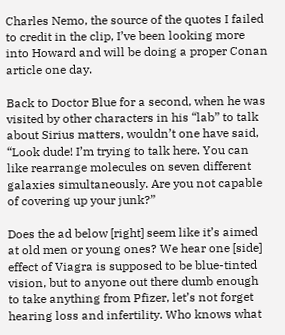Charles Nemo, the source of the quotes I failed to credit in the clip, I’ve been looking more into Howard and will be doing a proper Conan article one day.

Back to Doctor Blue for a second, when he was visited by other characters in his “lab” to talk about Sirius matters, wouldn’t one have said, “Look dude! I’m trying to talk here. You can like rearrange molecules on seven different galaxies simultaneously. Are you not capable of covering up your junk?”

Does the ad below [right] seem like it’s aimed at old men or young ones? We hear one [side] effect of Viagra is supposed to be blue-tinted vision, but to anyone out there dumb enough to take anything from Pfizer, let’s not forget hearing loss and infertility. Who knows what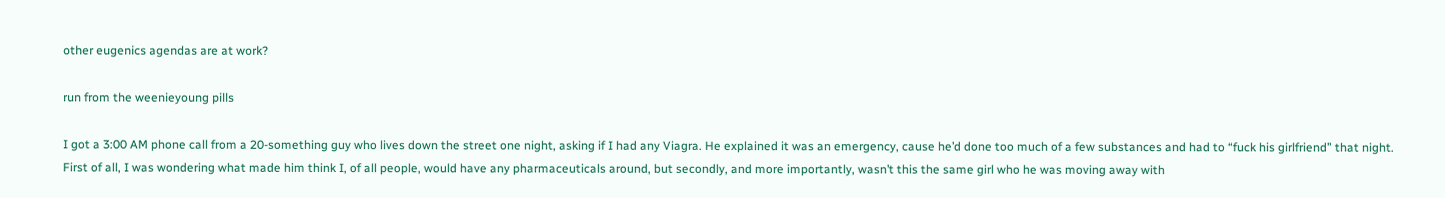other eugenics agendas are at work?

run from the weenieyoung pills

I got a 3:00 AM phone call from a 20-something guy who lives down the street one night, asking if I had any Viagra. He explained it was an emergency, cause he’d done too much of a few substances and had to “fuck his girlfriend” that night. First of all, I was wondering what made him think I, of all people, would have any pharmaceuticals around, but secondly, and more importantly, wasn’t this the same girl who he was moving away with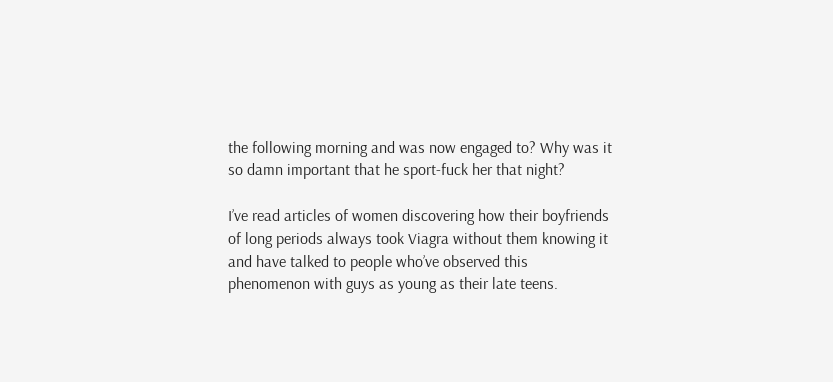the following morning and was now engaged to? Why was it so damn important that he sport-fuck her that night?

I’ve read articles of women discovering how their boyfriends of long periods always took Viagra without them knowing it and have talked to people who’ve observed this phenomenon with guys as young as their late teens.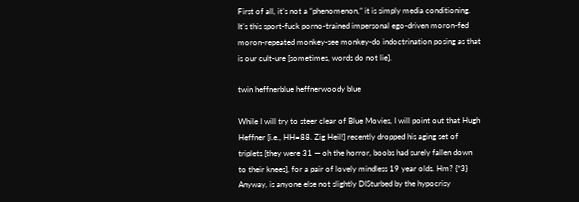First of all, it’s not a “phenomenon,” it is simply media conditioning. It’s this sport-fuck porno-trained impersonal ego-driven moron-fed moron-repeated monkey-see monkey-do indoctrination posing as that is our cult-ure [sometimes, words do not lie].

twin heffnerblue heffnerwoody blue

While I will try to steer clear of Blue Movies, I will point out that Hugh Heffner [i.e., HH=88. Zig Heil!] recently dropped his aging set of triplets [they were 31 — oh the horror, boobs had surely fallen down to their knees], for a pair of lovely mindless 19 year olds. Hm? {*3} Anyway, is anyone else not slightly DISturbed by the hypocrisy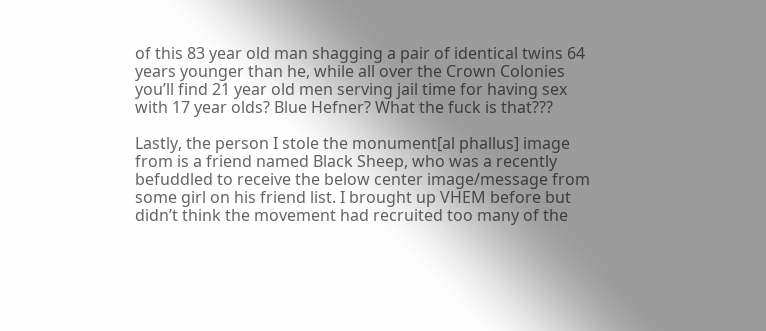of this 83 year old man shagging a pair of identical twins 64 years younger than he, while all over the Crown Colonies you’ll find 21 year old men serving jail time for having sex with 17 year olds? Blue Hefner? What the fuck is that???

Lastly, the person I stole the monument[al phallus] image from is a friend named Black Sheep, who was a recently befuddled to receive the below center image/message from some girl on his friend list. I brought up VHEM before but didn’t think the movement had recruited too many of the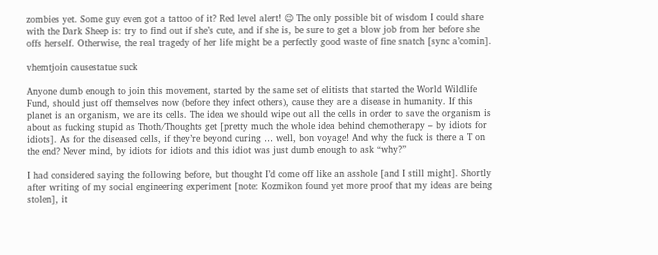zombies yet. Some guy even got a tattoo of it? Red level alert! 😉 The only possible bit of wisdom I could share with the Dark Sheep is: try to find out if she’s cute, and if she is, be sure to get a blow job from her before she offs herself. Otherwise, the real tragedy of her life might be a perfectly good waste of fine snatch [sync a’comin].

vhemtjoin causestatue suck

Anyone dumb enough to join this movement, started by the same set of elitists that started the World Wildlife Fund, should just off themselves now (before they infect others), cause they are a disease in humanity. If this planet is an organism, we are its cells. The idea we should wipe out all the cells in order to save the organism is about as fucking stupid as Thoth/Thoughts get [pretty much the whole idea behind chemotherapy – by idiots for idiots]. As for the diseased cells, if they’re beyond curing … well, bon voyage! And why the fuck is there a T on the end? Never mind, by idiots for idiots and this idiot was just dumb enough to ask “why?”

I had considered saying the following before, but thought I’d come off like an asshole [and I still might]. Shortly after writing of my social engineering experiment [note: Kozmikon found yet more proof that my ideas are being stolen], it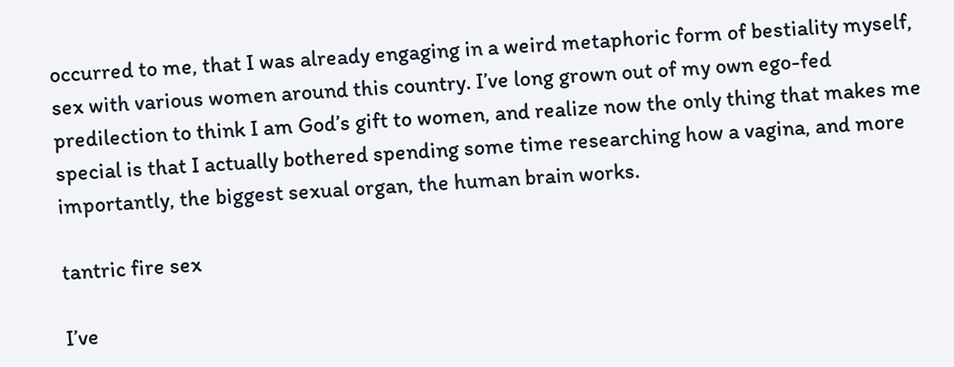occurred to me, that I was already engaging in a weird metaphoric form of bestiality myself, sex with various women around this country. I’ve long grown out of my own ego-fed predilection to think I am God’s gift to women, and realize now the only thing that makes me special is that I actually bothered spending some time researching how a vagina, and more importantly, the biggest sexual organ, the human brain works.

tantric fire sex

I’ve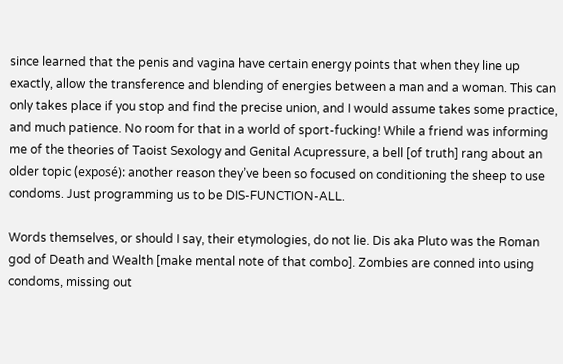since learned that the penis and vagina have certain energy points that when they line up exactly, allow the transference and blending of energies between a man and a woman. This can only takes place if you stop and find the precise union, and I would assume takes some practice, and much patience. No room for that in a world of sport-fucking! While a friend was informing me of the theories of Taoist Sexology and Genital Acupressure, a bell [of truth] rang about an older topic (exposé): another reason they’ve been so focused on conditioning the sheep to use condoms. Just programming us to be DIS-FUNCTION-ALL.

Words themselves, or should I say, their etymologies, do not lie. Dis aka Pluto was the Roman god of Death and Wealth [make mental note of that combo]. Zombies are conned into using condoms, missing out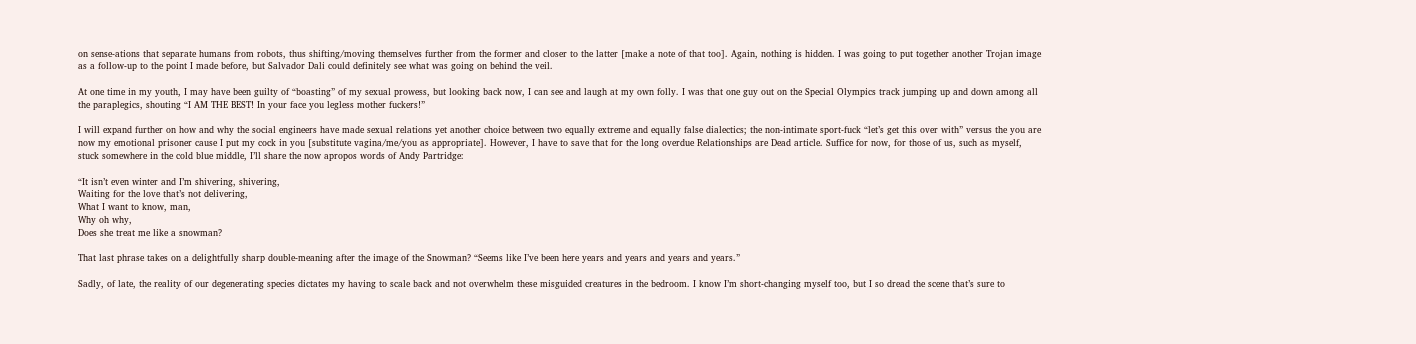on sense-ations that separate humans from robots, thus shifting/moving themselves further from the former and closer to the latter [make a note of that too]. Again, nothing is hidden. I was going to put together another Trojan image as a follow-up to the point I made before, but Salvador Dali could definitely see what was going on behind the veil.

At one time in my youth, I may have been guilty of “boasting” of my sexual prowess, but looking back now, I can see and laugh at my own folly. I was that one guy out on the Special Olympics track jumping up and down among all the paraplegics, shouting “I AM THE BEST! In your face you legless mother fuckers!”

I will expand further on how and why the social engineers have made sexual relations yet another choice between two equally extreme and equally false dialectics; the non-intimate sport-fuck “let’s get this over with” versus the you are now my emotional prisoner cause I put my cock in you [substitute vagina/me/you as appropriate]. However, I have to save that for the long overdue Relationships are Dead article. Suffice for now, for those of us, such as myself, stuck somewhere in the cold blue middle, I’ll share the now apropos words of Andy Partridge:

“It isn’t even winter and I’m shivering, shivering,
Waiting for the love that’s not delivering,
What I want to know, man,
Why oh why,
Does she treat me like a snowman?

That last phrase takes on a delightfully sharp double-meaning after the image of the Snowman? “Seems like I’ve been here years and years and years and years.”

Sadly, of late, the reality of our degenerating species dictates my having to scale back and not overwhelm these misguided creatures in the bedroom. I know I’m short-changing myself too, but I so dread the scene that’s sure to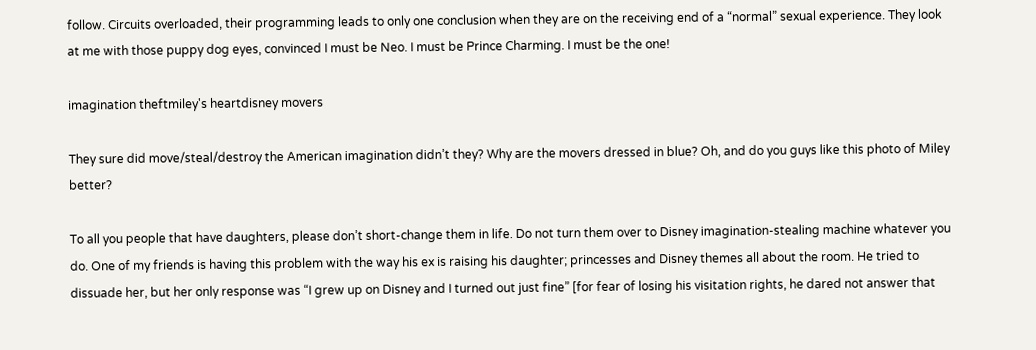follow. Circuits overloaded, their programming leads to only one conclusion when they are on the receiving end of a “normal” sexual experience. They look at me with those puppy dog eyes, convinced I must be Neo. I must be Prince Charming. I must be the one!

imagination theftmiley's heartdisney movers

They sure did move/steal/destroy the American imagination didn’t they? Why are the movers dressed in blue? Oh, and do you guys like this photo of Miley better?

To all you people that have daughters, please don’t short-change them in life. Do not turn them over to Disney imagination-stealing machine whatever you do. One of my friends is having this problem with the way his ex is raising his daughter; princesses and Disney themes all about the room. He tried to dissuade her, but her only response was “I grew up on Disney and I turned out just fine” [for fear of losing his visitation rights, he dared not answer that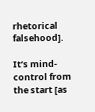rhetorical falsehood].

It’s mind-control from the start [as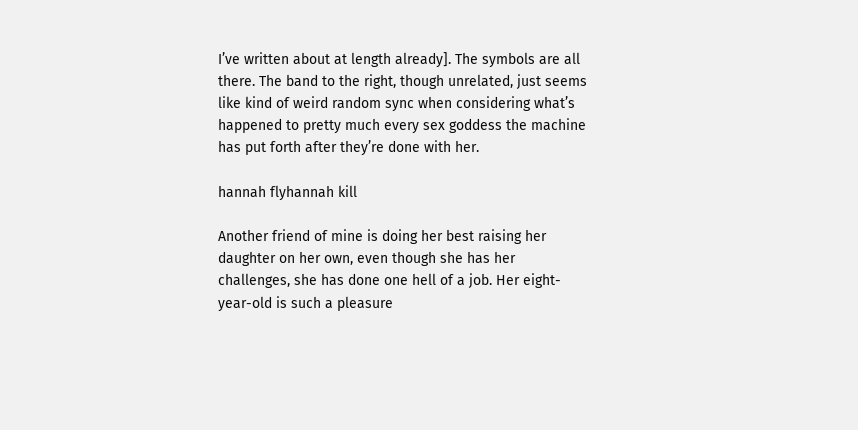I’ve written about at length already]. The symbols are all there. The band to the right, though unrelated, just seems like kind of weird random sync when considering what’s happened to pretty much every sex goddess the machine has put forth after they’re done with her.

hannah flyhannah kill

Another friend of mine is doing her best raising her daughter on her own, even though she has her challenges, she has done one hell of a job. Her eight-year-old is such a pleasure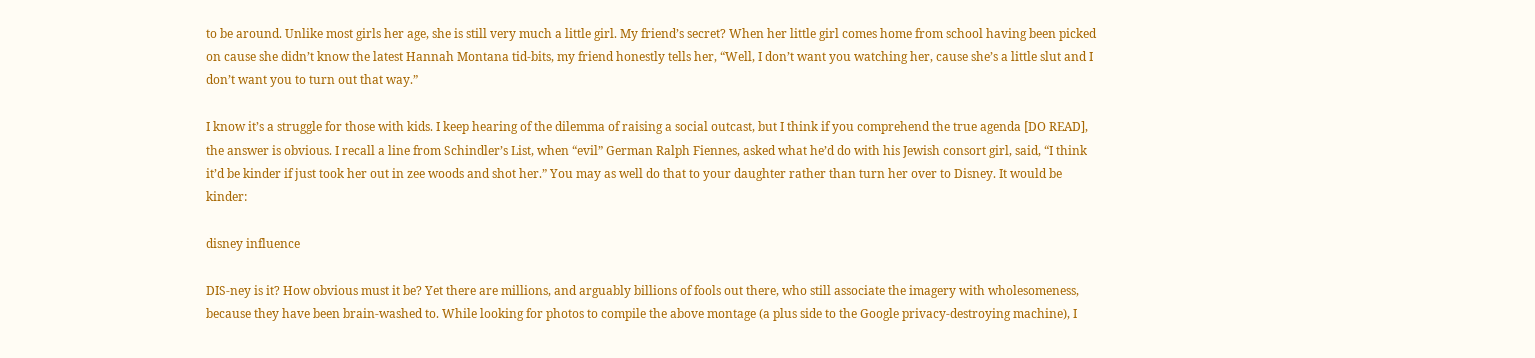to be around. Unlike most girls her age, she is still very much a little girl. My friend’s secret? When her little girl comes home from school having been picked on cause she didn’t know the latest Hannah Montana tid-bits, my friend honestly tells her, “Well, I don’t want you watching her, cause she’s a little slut and I don’t want you to turn out that way.”

I know it’s a struggle for those with kids. I keep hearing of the dilemma of raising a social outcast, but I think if you comprehend the true agenda [DO READ], the answer is obvious. I recall a line from Schindler’s List, when “evil” German Ralph Fiennes, asked what he’d do with his Jewish consort girl, said, “I think it’d be kinder if just took her out in zee woods and shot her.” You may as well do that to your daughter rather than turn her over to Disney. It would be kinder:

disney influence

DIS-ney is it? How obvious must it be? Yet there are millions, and arguably billions of fools out there, who still associate the imagery with wholesomeness, because they have been brain-washed to. While looking for photos to compile the above montage (a plus side to the Google privacy-destroying machine), I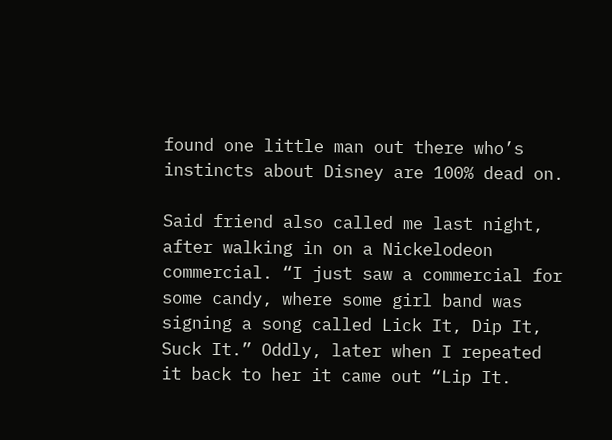found one little man out there who’s instincts about Disney are 100% dead on.

Said friend also called me last night, after walking in on a Nickelodeon commercial. “I just saw a commercial for some candy, where some girl band was signing a song called Lick It, Dip It, Suck It.” Oddly, later when I repeated it back to her it came out “Lip It.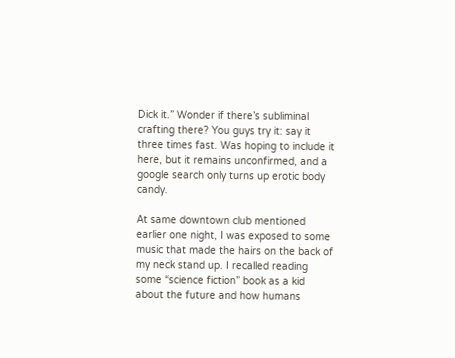Dick it.” Wonder if there’s subliminal crafting there? You guys try it: say it three times fast. Was hoping to include it here, but it remains unconfirmed, and a google search only turns up erotic body candy.

At same downtown club mentioned earlier one night, I was exposed to some music that made the hairs on the back of my neck stand up. I recalled reading some “science fiction” book as a kid about the future and how humans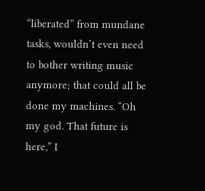“liberated” from mundane tasks, wouldn’t even need to bother writing music anymore; that could all be done my machines. “Oh my god. That future is here,” I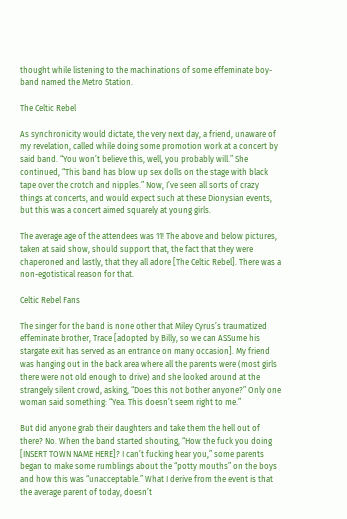thought while listening to the machinations of some effeminate boy-band named the Metro Station.

The Celtic Rebel

As synchronicity would dictate, the very next day, a friend, unaware of my revelation, called while doing some promotion work at a concert by said band. “You won’t believe this, well, you probably will.” She continued, “This band has blow up sex dolls on the stage with black tape over the crotch and nipples.” Now, I’ve seen all sorts of crazy things at concerts, and would expect such at these Dionysian events, but this was a concert aimed squarely at young girls.

The average age of the attendees was 11! The above and below pictures, taken at said show, should support that, the fact that they were chaperoned and lastly, that they all adore [The Celtic Rebel]. There was a non-egotistical reason for that.

Celtic Rebel Fans

The singer for the band is none other that Miley Cyrus’s traumatized effeminate brother, Trace [adopted by Billy, so we can ASSume his stargate exit has served as an entrance on many occasion]. My friend was hanging out in the back area where all the parents were (most girls there were not old enough to drive) and she looked around at the strangely silent crowd, asking, “Does this not bother anyone?” Only one woman said something: “Yea. This doesn’t seem right to me.”

But did anyone grab their daughters and take them the hell out of there? No. When the band started shouting, “How the fuck you doing [INSERT TOWN NAME HERE]? I can’t fucking hear you,” some parents began to make some rumblings about the “potty mouths” on the boys and how this was “unacceptable.” What I derive from the event is that the average parent of today, doesn’t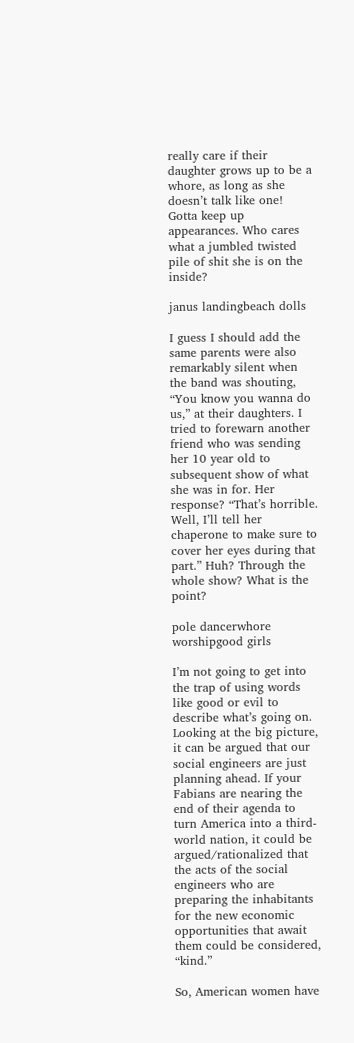really care if their daughter grows up to be a whore, as long as she doesn’t talk like one! Gotta keep up appearances. Who cares what a jumbled twisted pile of shit she is on the inside?

janus landingbeach dolls

I guess I should add the same parents were also remarkably silent when the band was shouting, “You know you wanna do us,” at their daughters. I tried to forewarn another friend who was sending her 10 year old to subsequent show of what she was in for. Her response? “That’s horrible. Well, I’ll tell her chaperone to make sure to cover her eyes during that part.” Huh? Through the whole show? What is the point?

pole dancerwhore worshipgood girls

I’m not going to get into the trap of using words like good or evil to describe what’s going on. Looking at the big picture, it can be argued that our social engineers are just planning ahead. If your Fabians are nearing the end of their agenda to turn America into a third-world nation, it could be argued/rationalized that the acts of the social engineers who are preparing the inhabitants for the new economic opportunities that await them could be considered, “kind.”

So, American women have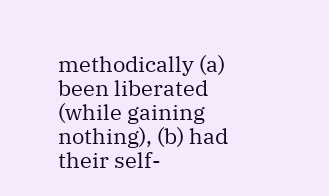methodically (a) been liberated (while gaining nothing), (b) had their self-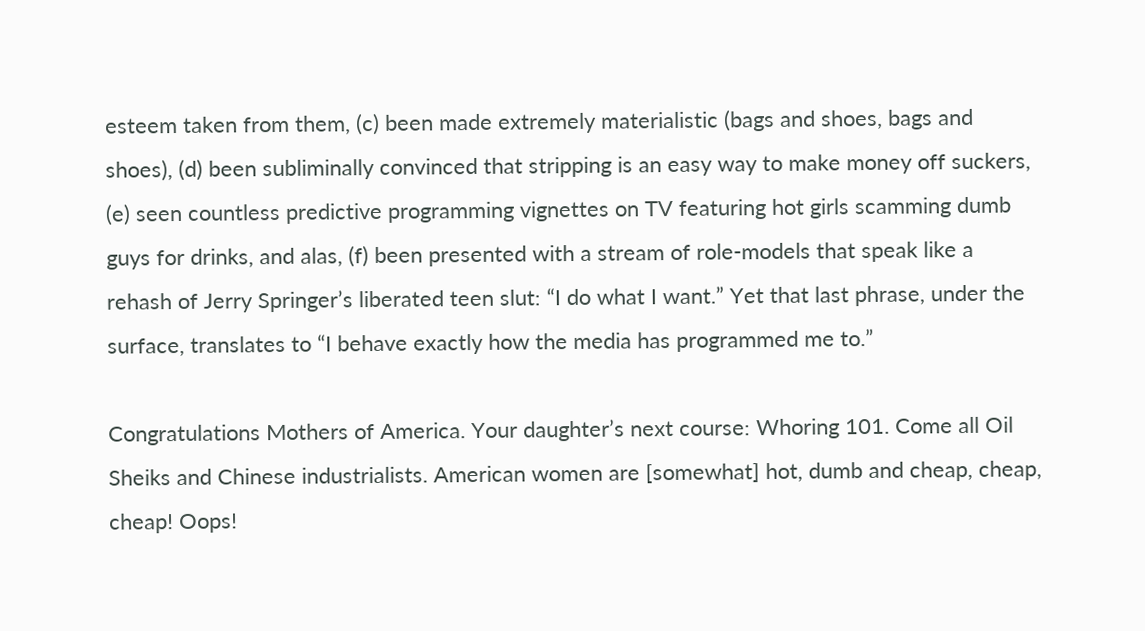esteem taken from them, (c) been made extremely materialistic (bags and shoes, bags and shoes), (d) been subliminally convinced that stripping is an easy way to make money off suckers, (e) seen countless predictive programming vignettes on TV featuring hot girls scamming dumb guys for drinks, and alas, (f) been presented with a stream of role-models that speak like a rehash of Jerry Springer’s liberated teen slut: “I do what I want.” Yet that last phrase, under the surface, translates to “I behave exactly how the media has programmed me to.”

Congratulations Mothers of America. Your daughter’s next course: Whoring 101. Come all Oil Sheiks and Chinese industrialists. American women are [somewhat] hot, dumb and cheap, cheap, cheap! Oops!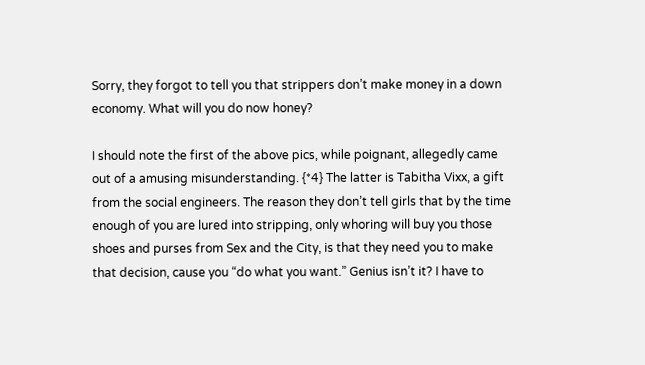Sorry, they forgot to tell you that strippers don’t make money in a down economy. What will you do now honey?

I should note the first of the above pics, while poignant, allegedly came out of a amusing misunderstanding. {*4} The latter is Tabitha Vixx, a gift from the social engineers. The reason they don’t tell girls that by the time enough of you are lured into stripping, only whoring will buy you those shoes and purses from Sex and the City, is that they need you to make that decision, cause you “do what you want.” Genius isn’t it? I have to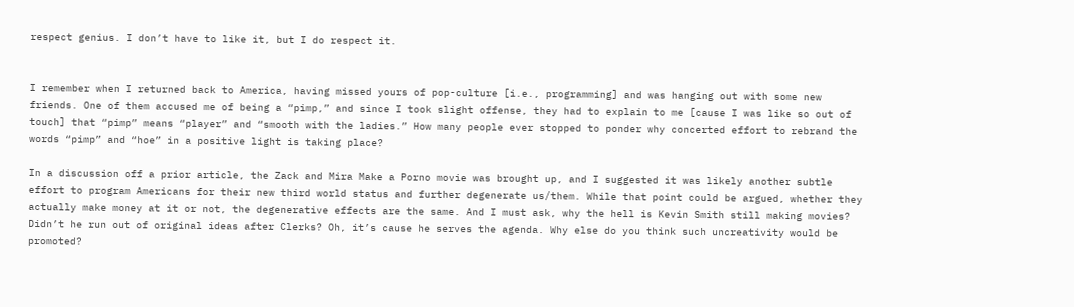respect genius. I don’t have to like it, but I do respect it.


I remember when I returned back to America, having missed yours of pop-culture [i.e., programming] and was hanging out with some new friends. One of them accused me of being a “pimp,” and since I took slight offense, they had to explain to me [cause I was like so out of touch] that “pimp” means “player” and “smooth with the ladies.” How many people ever stopped to ponder why concerted effort to rebrand the words “pimp” and “hoe” in a positive light is taking place?

In a discussion off a prior article, the Zack and Mira Make a Porno movie was brought up, and I suggested it was likely another subtle effort to program Americans for their new third world status and further degenerate us/them. While that point could be argued, whether they actually make money at it or not, the degenerative effects are the same. And I must ask, why the hell is Kevin Smith still making movies? Didn’t he run out of original ideas after Clerks? Oh, it’s cause he serves the agenda. Why else do you think such uncreativity would be promoted?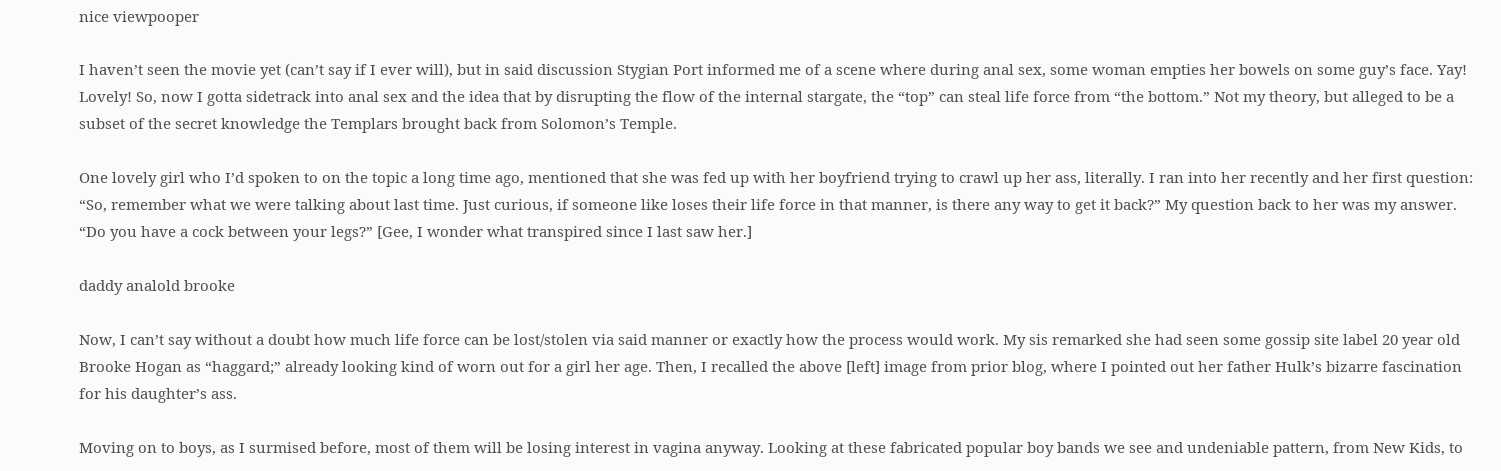nice viewpooper

I haven’t seen the movie yet (can’t say if I ever will), but in said discussion Stygian Port informed me of a scene where during anal sex, some woman empties her bowels on some guy’s face. Yay! Lovely! So, now I gotta sidetrack into anal sex and the idea that by disrupting the flow of the internal stargate, the “top” can steal life force from “the bottom.” Not my theory, but alleged to be a subset of the secret knowledge the Templars brought back from Solomon’s Temple.

One lovely girl who I’d spoken to on the topic a long time ago, mentioned that she was fed up with her boyfriend trying to crawl up her ass, literally. I ran into her recently and her first question: “So, remember what we were talking about last time. Just curious, if someone like loses their life force in that manner, is there any way to get it back?” My question back to her was my answer. “Do you have a cock between your legs?” [Gee, I wonder what transpired since I last saw her.]

daddy analold brooke

Now, I can’t say without a doubt how much life force can be lost/stolen via said manner or exactly how the process would work. My sis remarked she had seen some gossip site label 20 year old Brooke Hogan as “haggard;” already looking kind of worn out for a girl her age. Then, I recalled the above [left] image from prior blog, where I pointed out her father Hulk’s bizarre fascination for his daughter’s ass.

Moving on to boys, as I surmised before, most of them will be losing interest in vagina anyway. Looking at these fabricated popular boy bands we see and undeniable pattern, from New Kids, to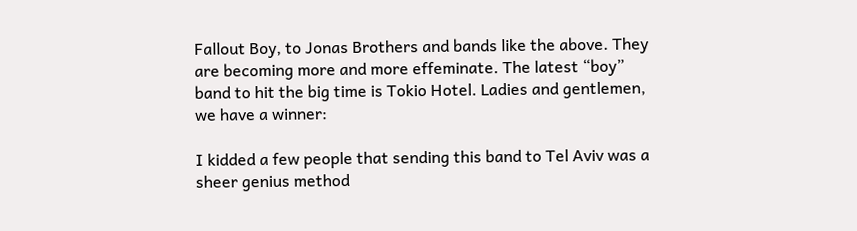Fallout Boy, to Jonas Brothers and bands like the above. They are becoming more and more effeminate. The latest “boy” band to hit the big time is Tokio Hotel. Ladies and gentlemen, we have a winner:

I kidded a few people that sending this band to Tel Aviv was a sheer genius method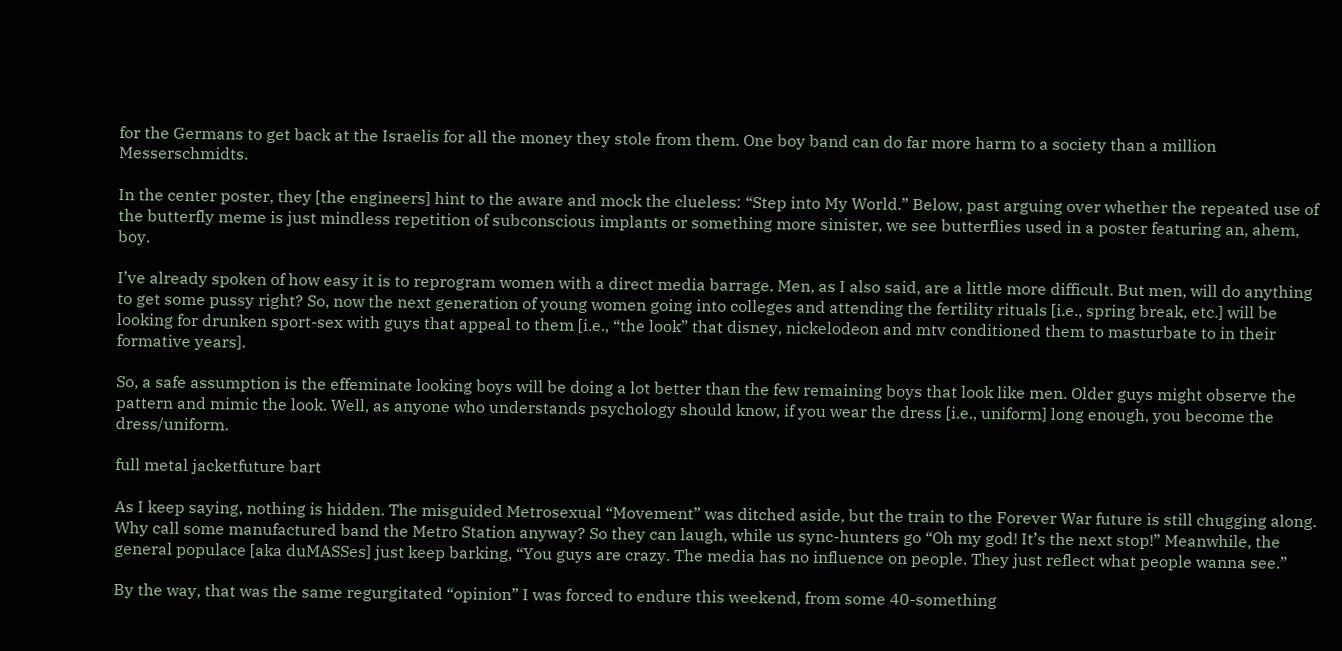for the Germans to get back at the Israelis for all the money they stole from them. One boy band can do far more harm to a society than a million Messerschmidts.

In the center poster, they [the engineers] hint to the aware and mock the clueless: “Step into My World.” Below, past arguing over whether the repeated use of the butterfly meme is just mindless repetition of subconscious implants or something more sinister, we see butterflies used in a poster featuring an, ahem, boy.

I’ve already spoken of how easy it is to reprogram women with a direct media barrage. Men, as I also said, are a little more difficult. But men, will do anything to get some pussy right? So, now the next generation of young women going into colleges and attending the fertility rituals [i.e., spring break, etc.] will be looking for drunken sport-sex with guys that appeal to them [i.e., “the look” that disney, nickelodeon and mtv conditioned them to masturbate to in their formative years].

So, a safe assumption is the effeminate looking boys will be doing a lot better than the few remaining boys that look like men. Older guys might observe the pattern and mimic the look. Well, as anyone who understands psychology should know, if you wear the dress [i.e., uniform] long enough, you become the dress/uniform.

full metal jacketfuture bart

As I keep saying, nothing is hidden. The misguided Metrosexual “Movement” was ditched aside, but the train to the Forever War future is still chugging along. Why call some manufactured band the Metro Station anyway? So they can laugh, while us sync-hunters go “Oh my god! It’s the next stop!” Meanwhile, the general populace [aka duMASSes] just keep barking, “You guys are crazy. The media has no influence on people. They just reflect what people wanna see.”

By the way, that was the same regurgitated “opinion” I was forced to endure this weekend, from some 40-something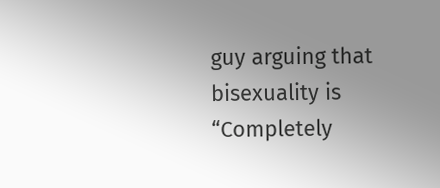guy arguing that bisexuality is “Completely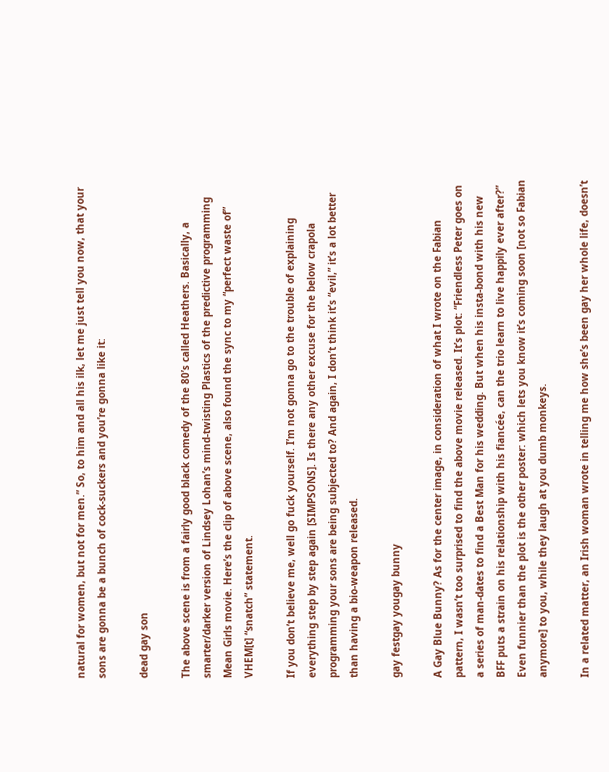natural for women, but not for men.” So, to him and all his ilk, let me just tell you now, that your sons are gonna be a bunch of cock-suckers and you’re gonna like it:

dead gay son

The above scene is from a fairly good black comedy of the 80’s called Heathers. Basically, a smarter/darker version of Lindsey Lohan’s mind-twisting Plastics of the predictive programming Mean Girls movie. Here’s the clip of above scene, also found the sync to my “perfect waste of” VHEM[t] “snatch” statement.

If you don’t believe me, well go fuck yourself. I’m not gonna go to the trouble of explaining everything step by step again [SIMPSONS]. Is there any other excuse for the below crapola programming your sons are being subjected to? And again, I don’t think it’s “evil,” it’s a lot better than having a bio-weapon released.

gay festgay yougay bunny

A Gay Blue Bunny? As for the center image, in consideration of what I wrote on the Fabian pattern, I wasn’t too surprised to find the above movie released. It’s plot: “Friendless Peter goes on a series of man-dates to find a Best Man for his wedding. But when his insta-bond with his new BFF puts a strain on his relationship with his fiancée, can the trio learn to live happily ever after?” Even funnier than the plot is the other poster: which lets you know it’s coming soon [not so Fabian anymore] to you, while they laugh at you dumb monkeys.

In a related matter, an Irish woman wrote in telling me how she’s been gay her whole life, doesn’t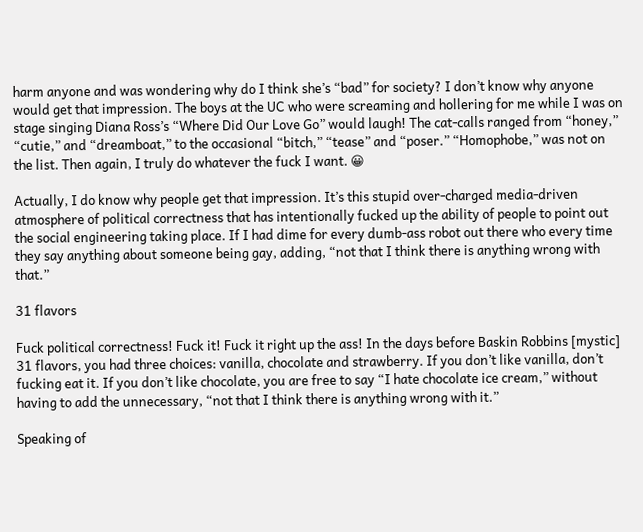harm anyone and was wondering why do I think she’s “bad” for society? I don’t know why anyone would get that impression. The boys at the UC who were screaming and hollering for me while I was on stage singing Diana Ross’s “Where Did Our Love Go” would laugh! The cat-calls ranged from “honey,” “cutie,” and “dreamboat,” to the occasional “bitch,” “tease” and “poser.” “Homophobe,” was not on the list. Then again, I truly do whatever the fuck I want. 😀

Actually, I do know why people get that impression. It’s this stupid over-charged media-driven atmosphere of political correctness that has intentionally fucked up the ability of people to point out the social engineering taking place. If I had dime for every dumb-ass robot out there who every time they say anything about someone being gay, adding, “not that I think there is anything wrong with that.”

31 flavors

Fuck political correctness! Fuck it! Fuck it right up the ass! In the days before Baskin Robbins [mystic] 31 flavors, you had three choices: vanilla, chocolate and strawberry. If you don’t like vanilla, don’t fucking eat it. If you don’t like chocolate, you are free to say “I hate chocolate ice cream,” without having to add the unnecessary, “not that I think there is anything wrong with it.”

Speaking of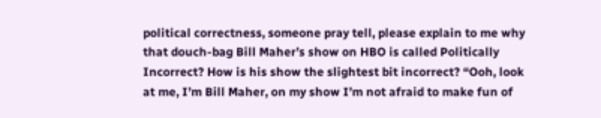political correctness, someone pray tell, please explain to me why that douch-bag Bill Maher’s show on HBO is called Politically Incorrect? How is his show the slightest bit incorrect? “Ooh, look at me, I’m Bill Maher, on my show I’m not afraid to make fun of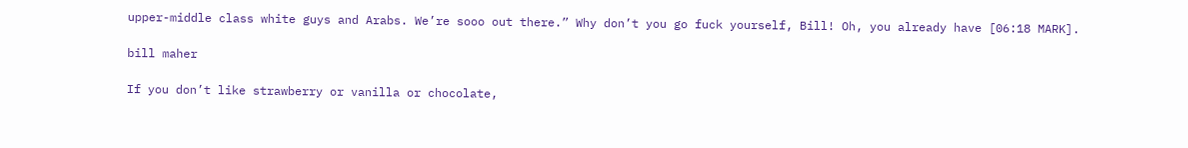upper-middle class white guys and Arabs. We’re sooo out there.” Why don’t you go fuck yourself, Bill! Oh, you already have [06:18 MARK].

bill maher

If you don’t like strawberry or vanilla or chocolate,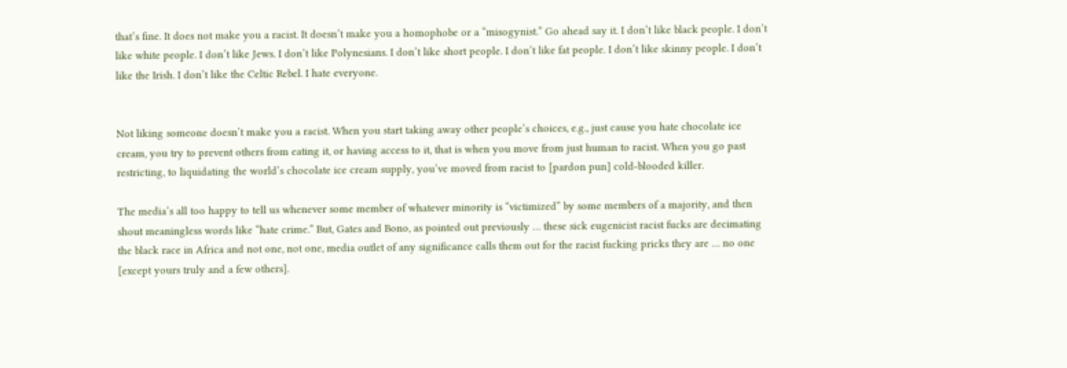that’s fine. It does not make you a racist. It doesn’t make you a homophobe or a “misogynist.” Go ahead say it. I don’t like black people. I don’t like white people. I don’t like Jews. I don’t like Polynesians. I don’t like short people. I don’t like fat people. I don’t like skinny people. I don’t like the Irish. I don’t like the Celtic Rebel. I hate everyone.


Not liking someone doesn’t make you a racist. When you start taking away other people’s choices, e.g., just cause you hate chocolate ice cream, you try to prevent others from eating it, or having access to it, that is when you move from just human to racist. When you go past restricting, to liquidating the world’s chocolate ice cream supply, you’ve moved from racist to [pardon pun] cold-blooded killer.

The media’s all too happy to tell us whenever some member of whatever minority is “victimized” by some members of a majority, and then shout meaningless words like “hate crime.” But, Gates and Bono, as pointed out previously … these sick eugenicist racist fucks are decimating the black race in Africa and not one, not one, media outlet of any significance calls them out for the racist fucking pricks they are … no one [except yours truly and a few others].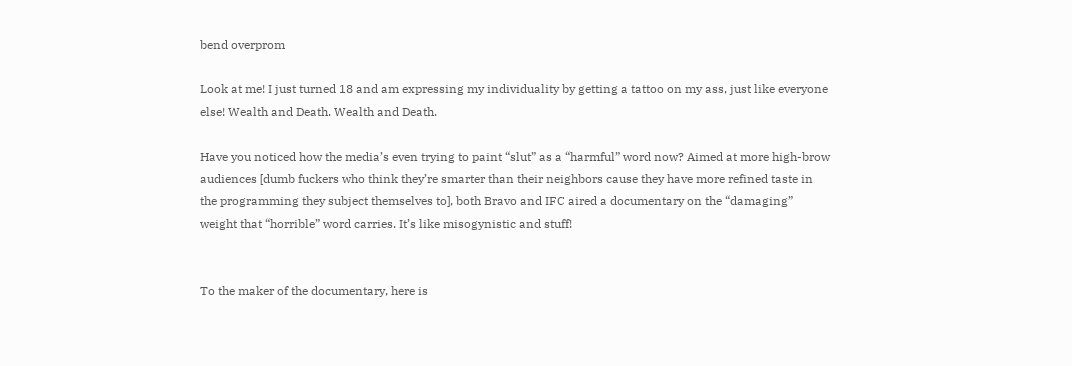bend overprom

Look at me! I just turned 18 and am expressing my individuality by getting a tattoo on my ass, just like everyone else! Wealth and Death. Wealth and Death.

Have you noticed how the media’s even trying to paint “slut” as a “harmful” word now? Aimed at more high-brow audiences [dumb fuckers who think they’re smarter than their neighbors cause they have more refined taste in the programming they subject themselves to], both Bravo and IFC aired a documentary on the “damaging” weight that “horrible” word carries. It’s like misogynistic and stuff!


To the maker of the documentary, here is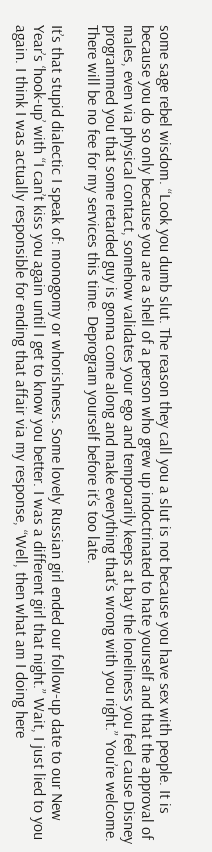some sage rebel wisdom. “Look you dumb slut. The reason they call you a slut is not because you have sex with people. It is because you do so only because you are a shell of a person who grew up indoctrinated to hate yourself and that the approval of males, even via physical contact, somehow validates your ego and temporarily keeps at bay the loneliness you feel cause Disney programmed you that some retarded guy is gonna come along and make everything that’s wrong with you right.” You’re welcome. There will be no fee for my services this time. Deprogram yourself before it’s too late.

It’s that stupid dialectic I speak of: monogomy or whorishness. Some lovely Russian girl ended our follow-up date to our New Year’s ‘hook-up’ with “I can’t kiss you again until I get to know you better. I was a different girl that night.” Wait, I just lied to you again. I think I was actually responsible for ending that affair via my response, “Well, then what am I doing here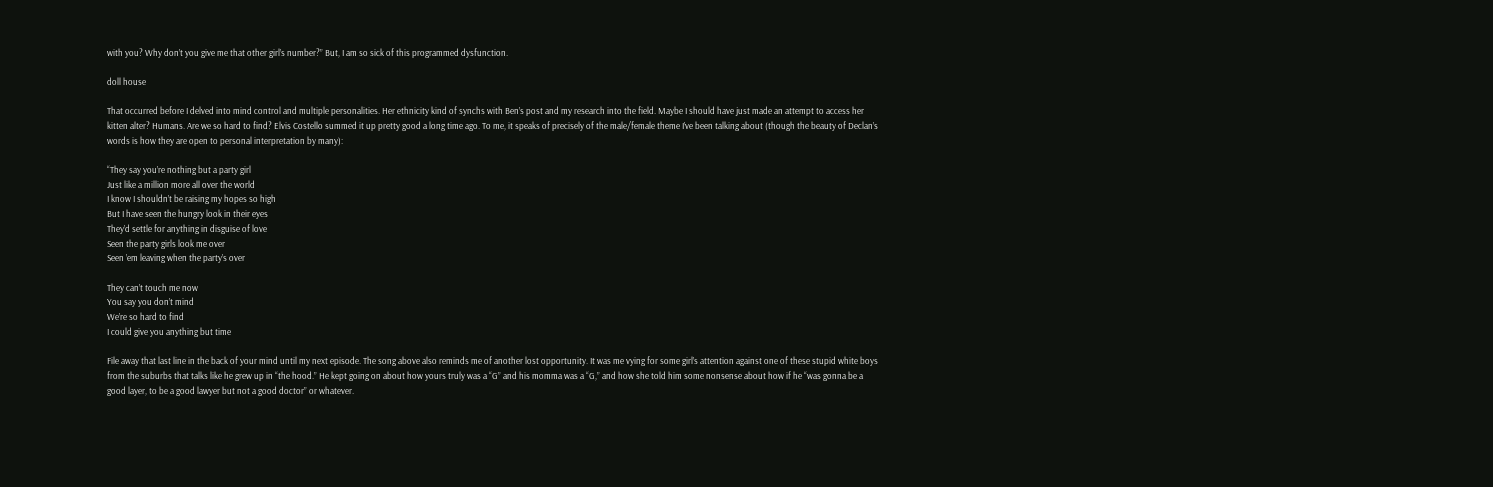with you? Why don’t you give me that other girl’s number?” But, I am so sick of this programmed dysfunction.

doll house

That occurred before I delved into mind control and multiple personalities. Her ethnicity kind of synchs with Ben’s post and my research into the field. Maybe I should have just made an attempt to access her kitten alter? Humans. Are we so hard to find? Elvis Costello summed it up pretty good a long time ago. To me, it speaks of precisely of the male/female theme I’ve been talking about (though the beauty of Declan’s words is how they are open to personal interpretation by many):

“They say you’re nothing but a party girl
Just like a million more all over the world
I know I shouldn’t be raising my hopes so high
But I have seen the hungry look in their eyes
They’d settle for anything in disguise of love
Seen the party girls look me over
Seen ’em leaving when the party’s over

They can’t touch me now
You say you don’t mind
We’re so hard to find
I could give you anything but time

File away that last line in the back of your mind until my next episode. The song above also reminds me of another lost opportunity. It was me vying for some girl’s attention against one of these stupid white boys from the suburbs that talks like he grew up in “the hood.” He kept going on about how yours truly was a “G” and his momma was a “G,” and how she told him some nonsense about how if he “was gonna be a good layer, to be a good lawyer but not a good doctor” or whatever.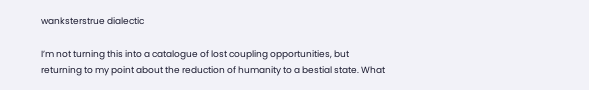wanksterstrue dialectic

I’m not turning this into a catalogue of lost coupling opportunities, but returning to my point about the reduction of humanity to a bestial state. What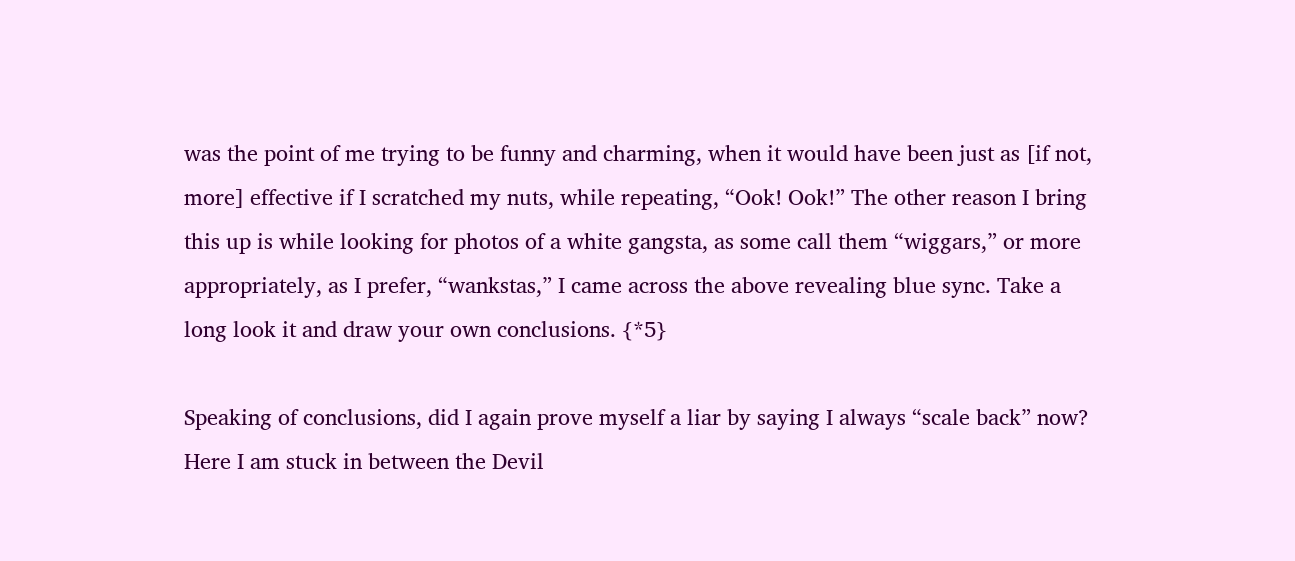was the point of me trying to be funny and charming, when it would have been just as [if not, more] effective if I scratched my nuts, while repeating, “Ook! Ook!” The other reason I bring this up is while looking for photos of a white gangsta, as some call them “wiggars,” or more appropriately, as I prefer, “wankstas,” I came across the above revealing blue sync. Take a long look it and draw your own conclusions. {*5}

Speaking of conclusions, did I again prove myself a liar by saying I always “scale back” now? Here I am stuck in between the Devil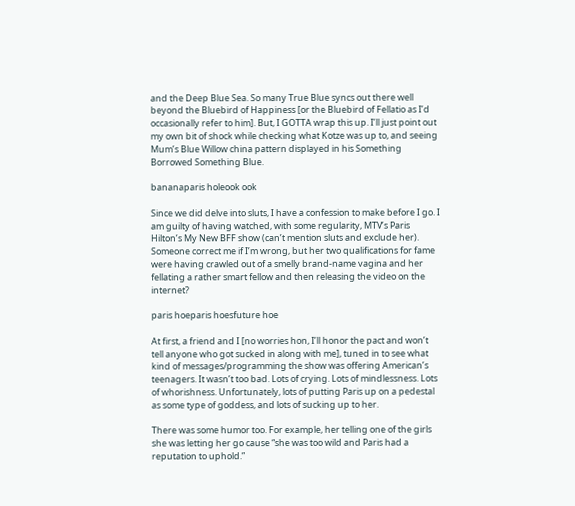and the Deep Blue Sea. So many True Blue syncs out there well beyond the Bluebird of Happiness [or the Bluebird of Fellatio as I’d occasionally refer to him]. But, I GOTTA wrap this up. I’ll just point out my own bit of shock while checking what Kotze was up to, and seeing Mum’s Blue Willow china pattern displayed in his Something Borrowed Something Blue.

bananaparis holeook ook

Since we did delve into sluts, I have a confession to make before I go. I am guilty of having watched, with some regularity, MTV’s Paris Hilton’s My New BFF show (can’t mention sluts and exclude her). Someone correct me if I’m wrong, but her two qualifications for fame were having crawled out of a smelly brand-name vagina and her fellating a rather smart fellow and then releasing the video on the internet?

paris hoeparis hoesfuture hoe

At first, a friend and I [no worries hon, I’ll honor the pact and won’t tell anyone who got sucked in along with me], tuned in to see what kind of messages/programming the show was offering American’s teenagers. It wasn’t too bad. Lots of crying. Lots of mindlessness. Lots of whorishness. Unfortunately, lots of putting Paris up on a pedestal as some type of goddess, and lots of sucking up to her.

There was some humor too. For example, her telling one of the girls she was letting her go cause “she was too wild and Paris had a reputation to uphold.”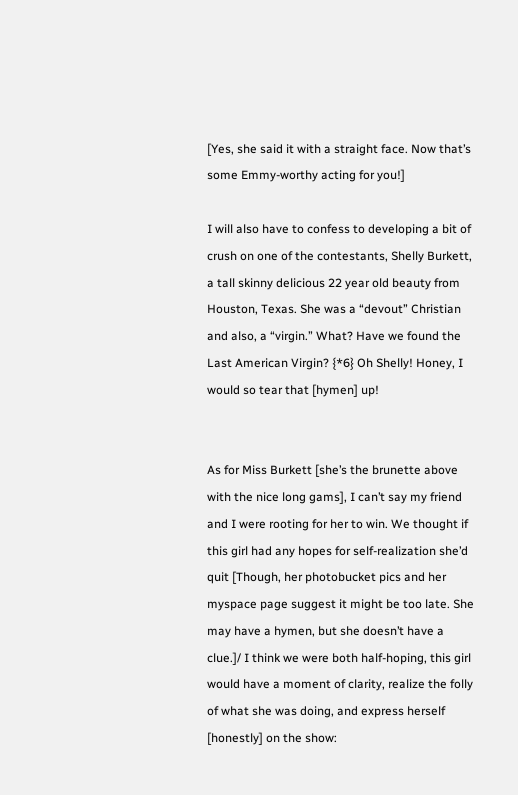[Yes, she said it with a straight face. Now that’s some Emmy-worthy acting for you!]

I will also have to confess to developing a bit of crush on one of the contestants, Shelly Burkett, a tall skinny delicious 22 year old beauty from Houston, Texas. She was a “devout” Christian and also, a “virgin.” What? Have we found the Last American Virgin? {*6} Oh Shelly! Honey, I would so tear that [hymen] up!


As for Miss Burkett [she’s the brunette above with the nice long gams], I can’t say my friend and I were rooting for her to win. We thought if this girl had any hopes for self-realization she’d quit [Though, her photobucket pics and her myspace page suggest it might be too late. She may have a hymen, but she doesn’t have a clue.]/ I think we were both half-hoping, this girl would have a moment of clarity, realize the folly of what she was doing, and express herself [honestly] on the show: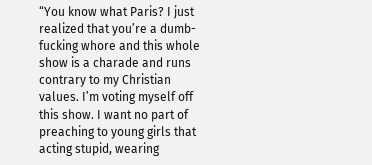“You know what Paris? I just realized that you’re a dumb-fucking whore and this whole show is a charade and runs contrary to my Christian values. I’m voting myself off this show. I want no part of preaching to young girls that acting stupid, wearing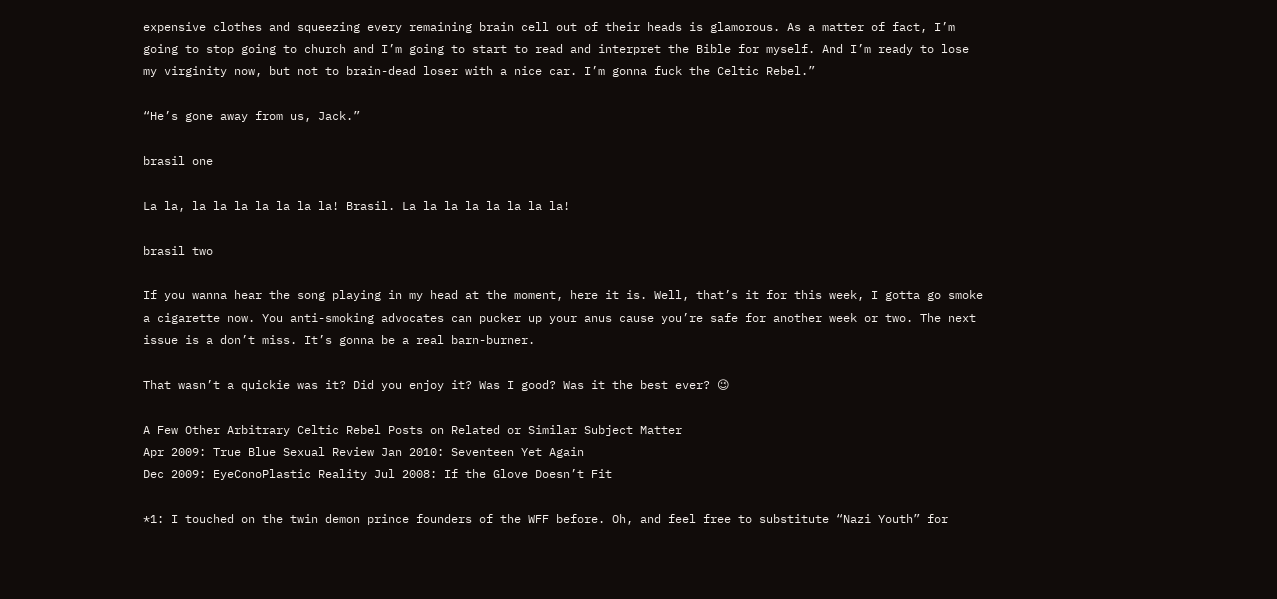expensive clothes and squeezing every remaining brain cell out of their heads is glamorous. As a matter of fact, I’m going to stop going to church and I’m going to start to read and interpret the Bible for myself. And I’m ready to lose my virginity now, but not to brain-dead loser with a nice car. I’m gonna fuck the Celtic Rebel.”

“He’s gone away from us, Jack.”

brasil one

La la, la la la la la la la! Brasil. La la la la la la la la!

brasil two

If you wanna hear the song playing in my head at the moment, here it is. Well, that’s it for this week, I gotta go smoke a cigarette now. You anti-smoking advocates can pucker up your anus cause you’re safe for another week or two. The next issue is a don’t miss. It’s gonna be a real barn-burner.

That wasn’t a quickie was it? Did you enjoy it? Was I good? Was it the best ever? 😉

A Few Other Arbitrary Celtic Rebel Posts on Related or Similar Subject Matter
Apr 2009: True Blue Sexual Review Jan 2010: Seventeen Yet Again
Dec 2009: EyeConoPlastic Reality Jul 2008: If the Glove Doesn’t Fit

*1: I touched on the twin demon prince founders of the WFF before. Oh, and feel free to substitute “Nazi Youth” for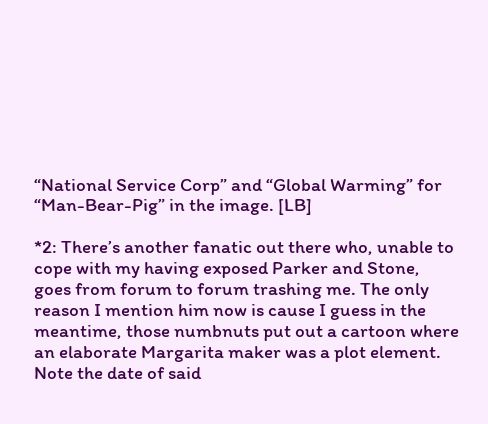“National Service Corp” and “Global Warming” for “Man-Bear-Pig” in the image. [LB]

*2: There’s another fanatic out there who, unable to cope with my having exposed Parker and Stone, goes from forum to forum trashing me. The only reason I mention him now is cause I guess in the meantime, those numbnuts put out a cartoon where an elaborate Margarita maker was a plot element. Note the date of said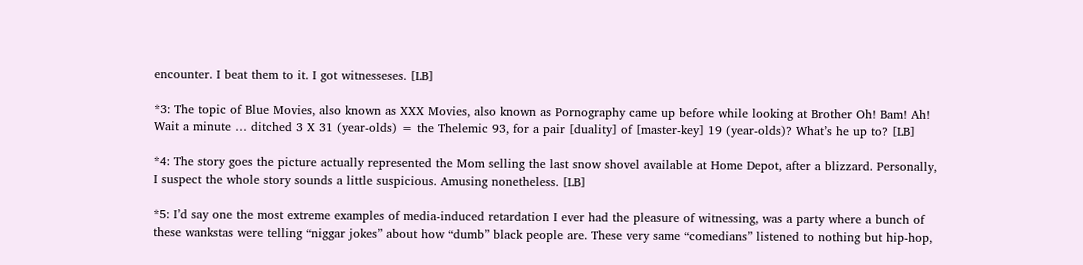encounter. I beat them to it. I got witnesseses. [LB]

*3: The topic of Blue Movies, also known as XXX Movies, also known as Pornography came up before while looking at Brother Oh! Bam! Ah! Wait a minute … ditched 3 X 31 (year-olds) = the Thelemic 93, for a pair [duality] of [master-key] 19 (year-olds)? What’s he up to? [LB]

*4: The story goes the picture actually represented the Mom selling the last snow shovel available at Home Depot, after a blizzard. Personally, I suspect the whole story sounds a little suspicious. Amusing nonetheless. [LB]

*5: I’d say one the most extreme examples of media-induced retardation I ever had the pleasure of witnessing, was a party where a bunch of these wankstas were telling “niggar jokes” about how “dumb” black people are. These very same “comedians” listened to nothing but hip-hop,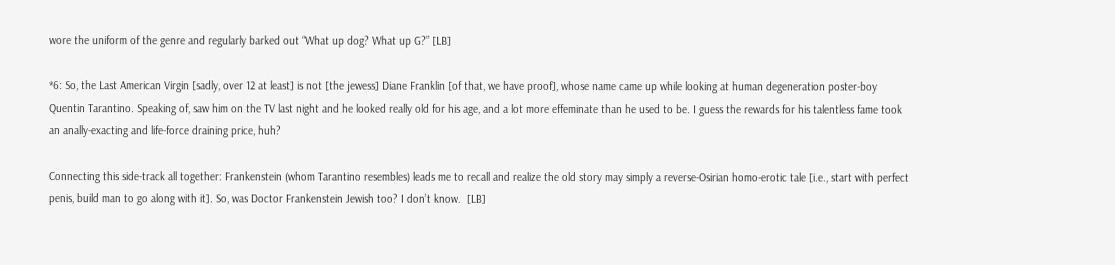wore the uniform of the genre and regularly barked out “What up dog? What up G?” [LB]

*6: So, the Last American Virgin [sadly, over 12 at least] is not [the jewess] Diane Franklin [of that, we have proof], whose name came up while looking at human degeneration poster-boy Quentin Tarantino. Speaking of, saw him on the TV last night and he looked really old for his age, and a lot more effeminate than he used to be. I guess the rewards for his talentless fame took an anally-exacting and life-force draining price, huh?

Connecting this side-track all together: Frankenstein (whom Tarantino resembles) leads me to recall and realize the old story may simply a reverse-Osirian homo-erotic tale [i.e., start with perfect penis, build man to go along with it]. So, was Doctor Frankenstein Jewish too? I don’t know.  [LB]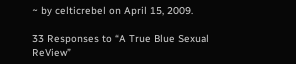~ by celticrebel on April 15, 2009.

33 Responses to “A True Blue Sexual ReView”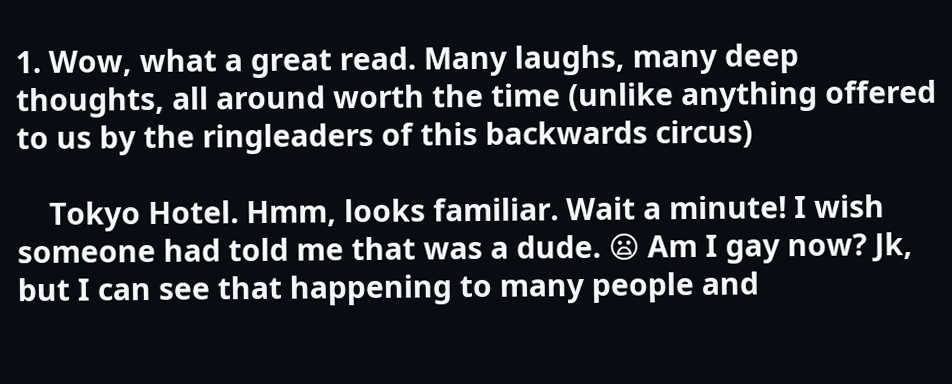1. Wow, what a great read. Many laughs, many deep thoughts, all around worth the time (unlike anything offered to us by the ringleaders of this backwards circus)

    Tokyo Hotel. Hmm, looks familiar. Wait a minute! I wish someone had told me that was a dude. 😦 Am I gay now? Jk, but I can see that happening to many people and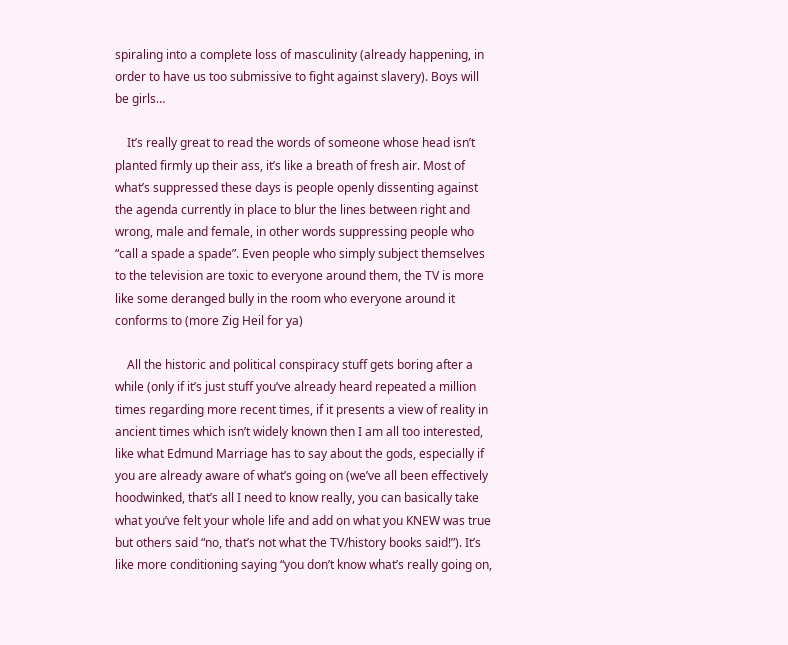spiraling into a complete loss of masculinity (already happening, in order to have us too submissive to fight against slavery). Boys will be girls…

    It’s really great to read the words of someone whose head isn’t planted firmly up their ass, it’s like a breath of fresh air. Most of what’s suppressed these days is people openly dissenting against the agenda currently in place to blur the lines between right and wrong, male and female, in other words suppressing people who “call a spade a spade”. Even people who simply subject themselves to the television are toxic to everyone around them, the TV is more like some deranged bully in the room who everyone around it conforms to (more Zig Heil for ya)

    All the historic and political conspiracy stuff gets boring after a while (only if it’s just stuff you’ve already heard repeated a million times regarding more recent times, if it presents a view of reality in ancient times which isn’t widely known then I am all too interested, like what Edmund Marriage has to say about the gods, especially if you are already aware of what’s going on (we’ve all been effectively hoodwinked, that’s all I need to know really, you can basically take what you’ve felt your whole life and add on what you KNEW was true but others said “no, that’s not what the TV/history books said!”). It’s like more conditioning saying “you don’t know what’s really going on,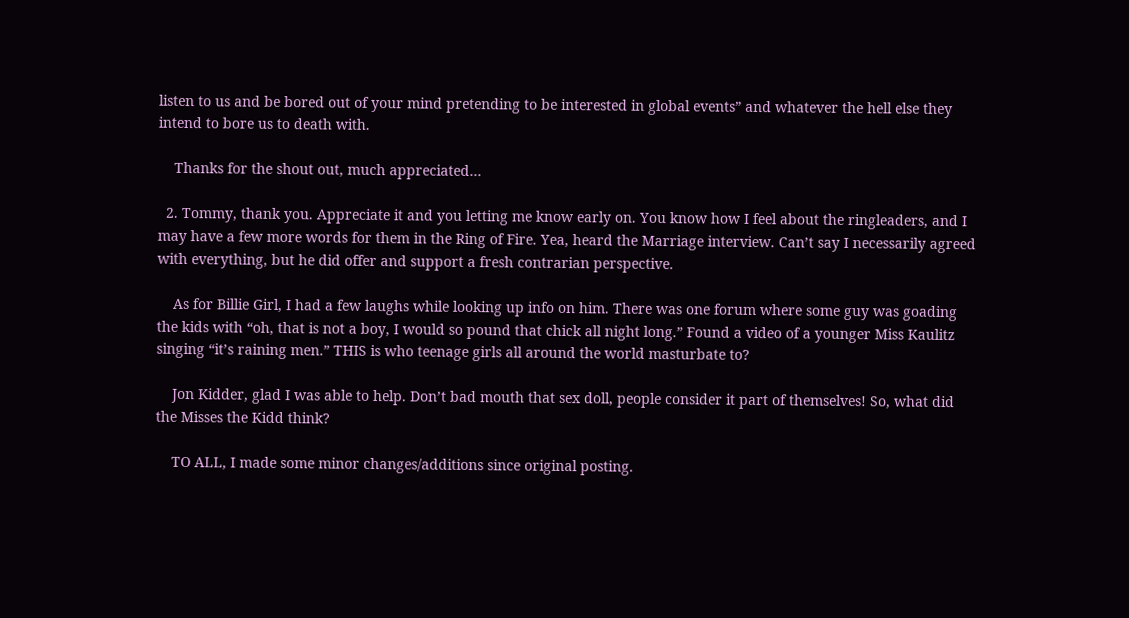listen to us and be bored out of your mind pretending to be interested in global events” and whatever the hell else they intend to bore us to death with.

    Thanks for the shout out, much appreciated…

  2. Tommy, thank you. Appreciate it and you letting me know early on. You know how I feel about the ringleaders, and I may have a few more words for them in the Ring of Fire. Yea, heard the Marriage interview. Can’t say I necessarily agreed with everything, but he did offer and support a fresh contrarian perspective.

    As for Billie Girl, I had a few laughs while looking up info on him. There was one forum where some guy was goading the kids with “oh, that is not a boy, I would so pound that chick all night long.” Found a video of a younger Miss Kaulitz singing “it’s raining men.” THIS is who teenage girls all around the world masturbate to?

    Jon Kidder, glad I was able to help. Don’t bad mouth that sex doll, people consider it part of themselves! So, what did the Misses the Kidd think?

    TO ALL, I made some minor changes/additions since original posting.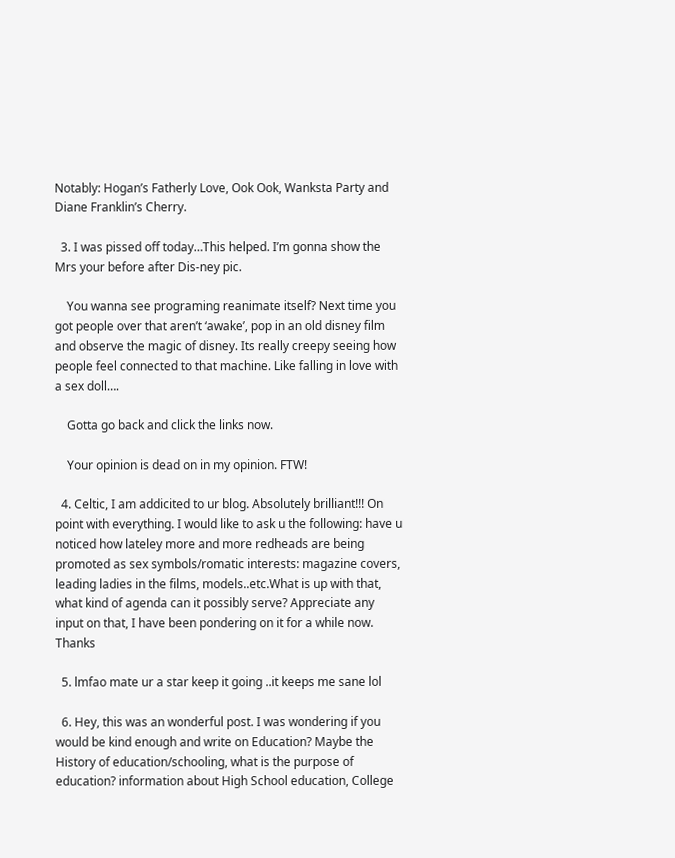Notably: Hogan’s Fatherly Love, Ook Ook, Wanksta Party and Diane Franklin’s Cherry.

  3. I was pissed off today…This helped. I’m gonna show the Mrs your before after Dis-ney pic.

    You wanna see programing reanimate itself? Next time you got people over that aren’t ‘awake’, pop in an old disney film and observe the magic of disney. Its really creepy seeing how people feel connected to that machine. Like falling in love with a sex doll….

    Gotta go back and click the links now.

    Your opinion is dead on in my opinion. FTW!

  4. Celtic, I am addicited to ur blog. Absolutely brilliant!!! On point with everything. I would like to ask u the following: have u noticed how lateley more and more redheads are being promoted as sex symbols/romatic interests: magazine covers, leading ladies in the films, models..etc.What is up with that, what kind of agenda can it possibly serve? Appreciate any input on that, I have been pondering on it for a while now. Thanks

  5. lmfao mate ur a star keep it going ..it keeps me sane lol

  6. Hey, this was an wonderful post. I was wondering if you would be kind enough and write on Education? Maybe the History of education/schooling, what is the purpose of education? information about High School education, College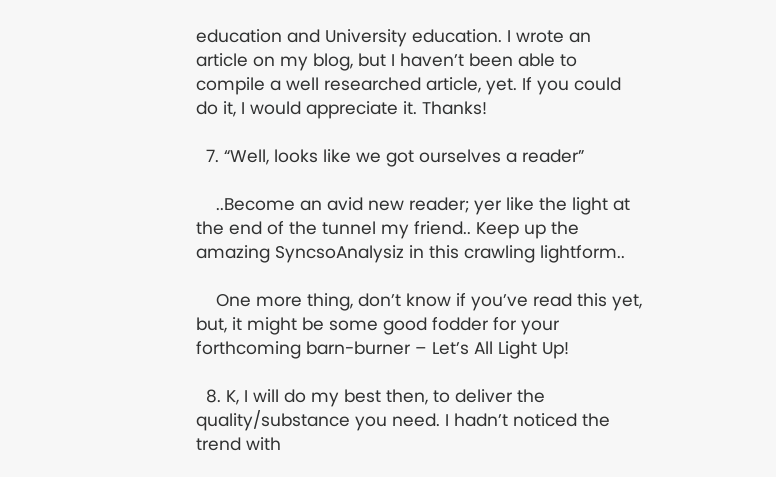education and University education. I wrote an article on my blog, but I haven’t been able to compile a well researched article, yet. If you could do it, I would appreciate it. Thanks!

  7. “Well, looks like we got ourselves a reader”

    ..Become an avid new reader; yer like the light at the end of the tunnel my friend.. Keep up the amazing SyncsoAnalysiz in this crawling lightform..

    One more thing, don’t know if you’ve read this yet, but, it might be some good fodder for your forthcoming barn-burner – Let’s All Light Up!

  8. K, I will do my best then, to deliver the quality/substance you need. I hadn’t noticed the trend with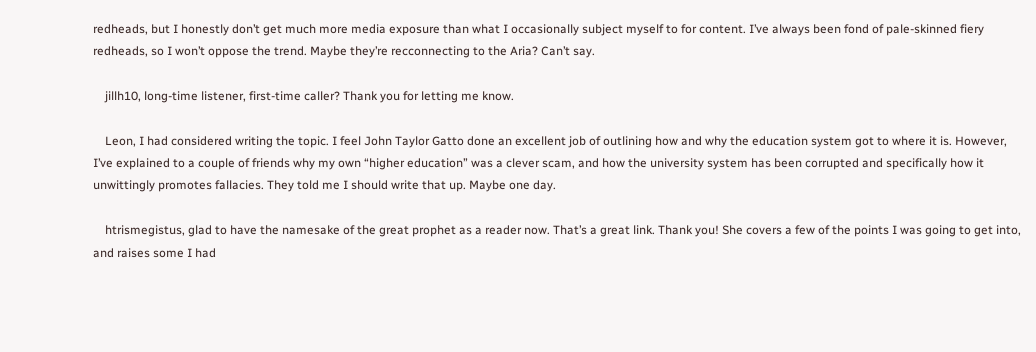redheads, but I honestly don’t get much more media exposure than what I occasionally subject myself to for content. I’ve always been fond of pale-skinned fiery redheads, so I won’t oppose the trend. Maybe they’re recconnecting to the Aria? Can’t say.

    jillh10, long-time listener, first-time caller? Thank you for letting me know.

    Leon, I had considered writing the topic. I feel John Taylor Gatto done an excellent job of outlining how and why the education system got to where it is. However, I’ve explained to a couple of friends why my own “higher education” was a clever scam, and how the university system has been corrupted and specifically how it unwittingly promotes fallacies. They told me I should write that up. Maybe one day.

    htrismegistus, glad to have the namesake of the great prophet as a reader now. That’s a great link. Thank you! She covers a few of the points I was going to get into, and raises some I had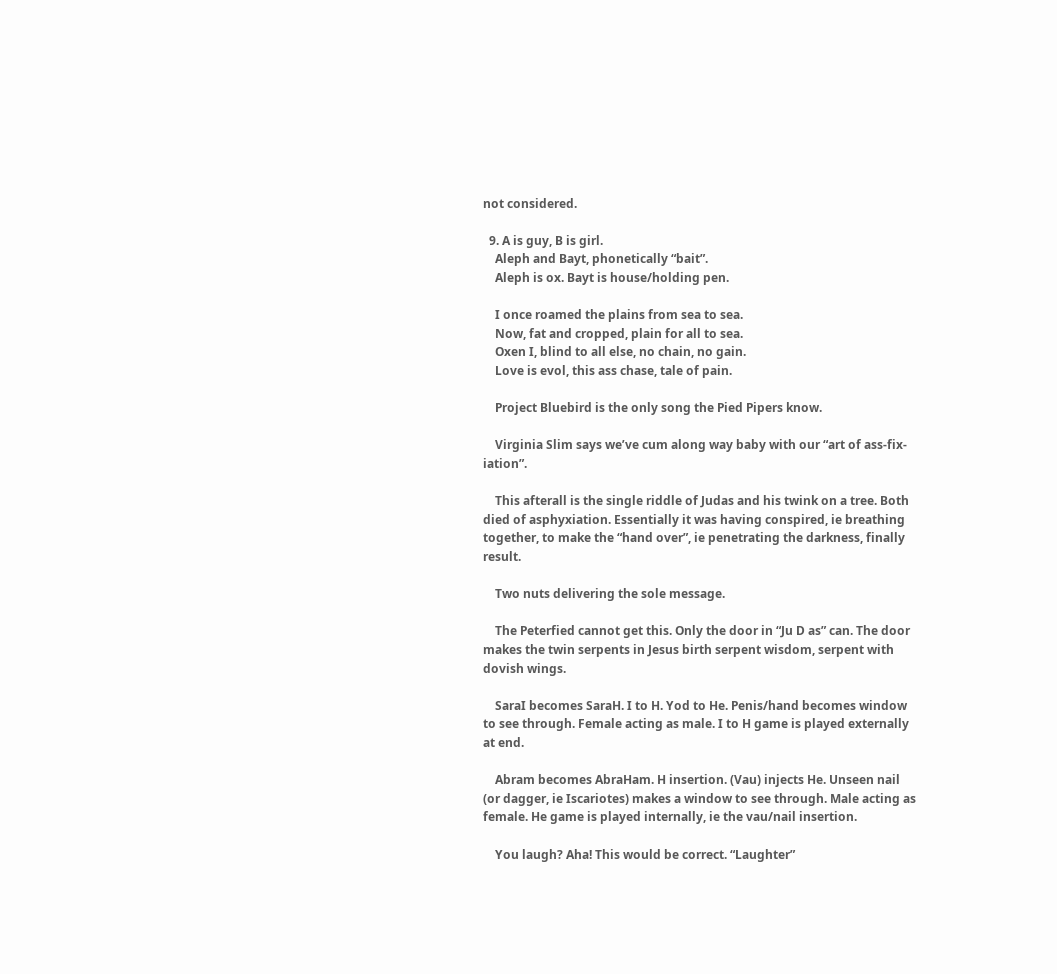not considered.

  9. A is guy, B is girl.
    Aleph and Bayt, phonetically “bait”.
    Aleph is ox. Bayt is house/holding pen.

    I once roamed the plains from sea to sea.
    Now, fat and cropped, plain for all to sea.
    Oxen I, blind to all else, no chain, no gain.
    Love is evol, this ass chase, tale of pain.

    Project Bluebird is the only song the Pied Pipers know.

    Virginia Slim says we’ve cum along way baby with our “art of ass-fix-iation”.

    This afterall is the single riddle of Judas and his twink on a tree. Both died of asphyxiation. Essentially it was having conspired, ie breathing together, to make the “hand over”, ie penetrating the darkness, finally result.

    Two nuts delivering the sole message.

    The Peterfied cannot get this. Only the door in “Ju D as” can. The door makes the twin serpents in Jesus birth serpent wisdom, serpent with dovish wings.

    SaraI becomes SaraH. I to H. Yod to He. Penis/hand becomes window to see through. Female acting as male. I to H game is played externally at end.

    Abram becomes AbraHam. H insertion. (Vau) injects He. Unseen nail (or dagger, ie Iscariotes) makes a window to see through. Male acting as female. He game is played internally, ie the vau/nail insertion.

    You laugh? Aha! This would be correct. “Laughter”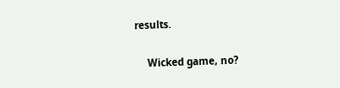results.

    Wicked game, no?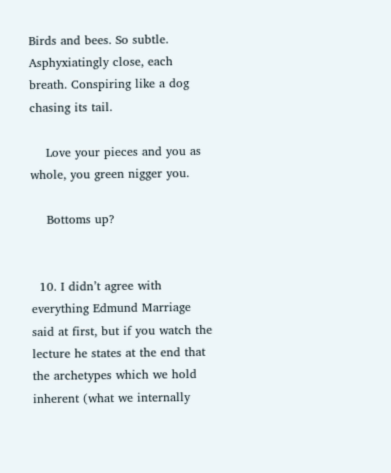Birds and bees. So subtle. Asphyxiatingly close, each breath. Conspiring like a dog chasing its tail.

    Love your pieces and you as whole, you green nigger you.

    Bottoms up?


  10. I didn’t agree with everything Edmund Marriage said at first, but if you watch the lecture he states at the end that the archetypes which we hold inherent (what we internally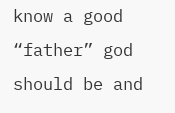know a good “father” god should be and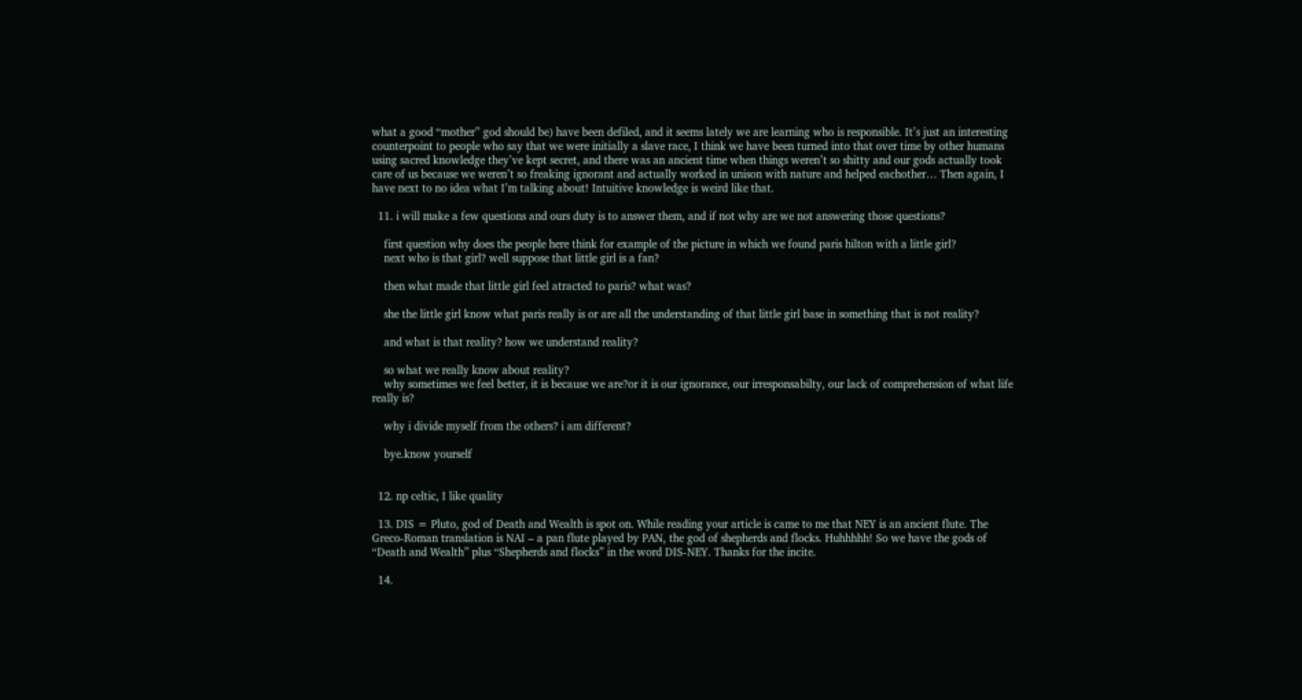what a good “mother” god should be) have been defiled, and it seems lately we are learning who is responsible. It’s just an interesting counterpoint to people who say that we were initially a slave race, I think we have been turned into that over time by other humans using sacred knowledge they’ve kept secret, and there was an ancient time when things weren’t so shitty and our gods actually took care of us because we weren’t so freaking ignorant and actually worked in unison with nature and helped eachother… Then again, I have next to no idea what I’m talking about! Intuitive knowledge is weird like that.

  11. i will make a few questions and ours duty is to answer them, and if not why are we not answering those questions?

    first question why does the people here think for example of the picture in which we found paris hilton with a little girl?
    next who is that girl? well suppose that little girl is a fan?

    then what made that little girl feel atracted to paris? what was?

    she the little girl know what paris really is or are all the understanding of that little girl base in something that is not reality?

    and what is that reality? how we understand reality?

    so what we really know about reality?
    why sometimes we feel better, it is because we are?or it is our ignorance, our irresponsabilty, our lack of comprehension of what life really is?

    why i divide myself from the others? i am different?

    bye.know yourself


  12. np celtic, I like quality

  13. DIS = Pluto, god of Death and Wealth is spot on. While reading your article is came to me that NEY is an ancient flute. The Greco-Roman translation is NAI – a pan flute played by PAN, the god of shepherds and flocks. Huhhhhh! So we have the gods of “Death and Wealth” plus “Shepherds and flocks” in the word DIS-NEY. Thanks for the incite.

  14.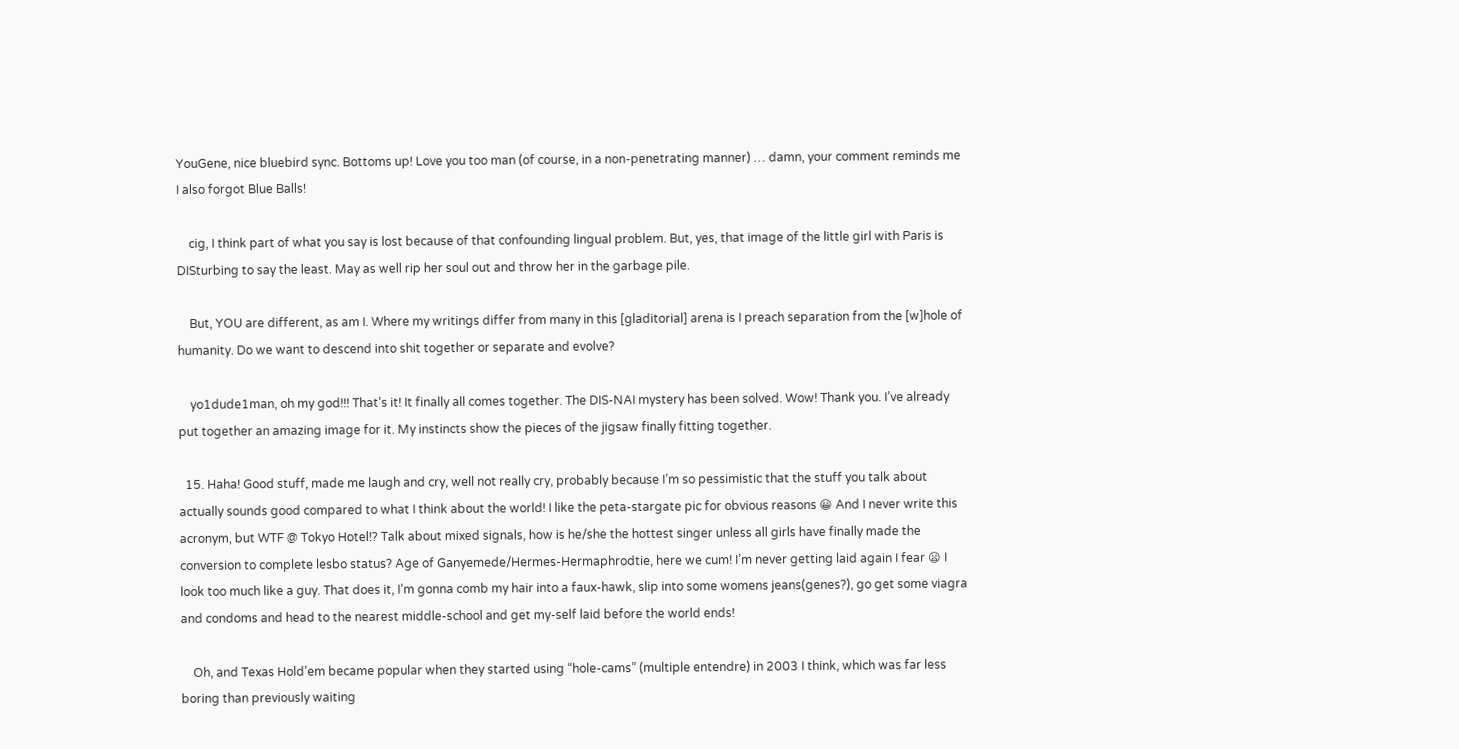YouGene, nice bluebird sync. Bottoms up! Love you too man (of course, in a non-penetrating manner) … damn, your comment reminds me I also forgot Blue Balls!

    cig, I think part of what you say is lost because of that confounding lingual problem. But, yes, that image of the little girl with Paris is DISturbing to say the least. May as well rip her soul out and throw her in the garbage pile.

    But, YOU are different, as am I. Where my writings differ from many in this [gladitorial] arena is I preach separation from the [w]hole of humanity. Do we want to descend into shit together or separate and evolve?

    yo1dude1man, oh my god!!! That’s it! It finally all comes together. The DIS-NAI mystery has been solved. Wow! Thank you. I’ve already put together an amazing image for it. My instincts show the pieces of the jigsaw finally fitting together.

  15. Haha! Good stuff, made me laugh and cry, well not really cry, probably because I’m so pessimistic that the stuff you talk about actually sounds good compared to what I think about the world! I like the peta-stargate pic for obvious reasons 😀 And I never write this acronym, but WTF @ Tokyo Hotel!? Talk about mixed signals, how is he/she the hottest singer unless all girls have finally made the conversion to complete lesbo status? Age of Ganyemede/Hermes-Hermaphrodtie, here we cum! I’m never getting laid again I fear 😦 I look too much like a guy. That does it, I’m gonna comb my hair into a faux-hawk, slip into some womens jeans(genes?), go get some viagra and condoms and head to the nearest middle-school and get my-self laid before the world ends!

    Oh, and Texas Hold’em became popular when they started using “hole-cams” (multiple entendre) in 2003 I think, which was far less boring than previously waiting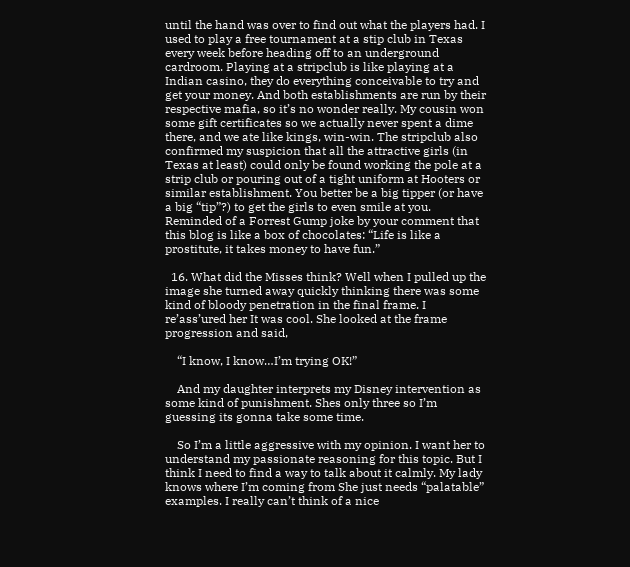until the hand was over to find out what the players had. I used to play a free tournament at a stip club in Texas every week before heading off to an underground cardroom. Playing at a stripclub is like playing at a Indian casino, they do everything conceivable to try and get your money. And both establishments are run by their respective mafia, so it’s no wonder really. My cousin won some gift certificates so we actually never spent a dime there, and we ate like kings, win-win. The stripclub also confirmed my suspicion that all the attractive girls (in Texas at least) could only be found working the pole at a strip club or pouring out of a tight uniform at Hooters or similar establishment. You better be a big tipper (or have a big “tip”?) to get the girls to even smile at you. Reminded of a Forrest Gump joke by your comment that this blog is like a box of chocolates: “Life is like a prostitute, it takes money to have fun.”

  16. What did the Misses think? Well when I pulled up the image she turned away quickly thinking there was some kind of bloody penetration in the final frame. I re’ass’ured her It was cool. She looked at the frame progression and said,

    “I know, I know…I’m trying OK!”

    And my daughter interprets my Disney intervention as some kind of punishment. Shes only three so I’m guessing its gonna take some time.

    So I’m a little aggressive with my opinion. I want her to understand my passionate reasoning for this topic. But I think I need to find a way to talk about it calmly. My lady knows where I’m coming from She just needs “palatable” examples. I really can’t think of a nice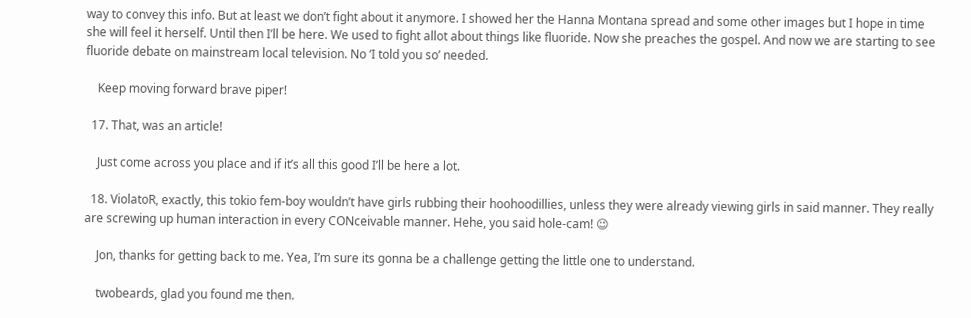way to convey this info. But at least we don’t fight about it anymore. I showed her the Hanna Montana spread and some other images but I hope in time she will feel it herself. Until then I’ll be here. We used to fight allot about things like fluoride. Now she preaches the gospel. And now we are starting to see fluoride debate on mainstream local television. No ‘I told you so’ needed.

    Keep moving forward brave piper!

  17. That, was an article!

    Just come across you place and if it’s all this good I’ll be here a lot.

  18. ViolatoR, exactly, this tokio fem-boy wouldn’t have girls rubbing their hoohoodillies, unless they were already viewing girls in said manner. They really are screwing up human interaction in every CONceivable manner. Hehe, you said hole-cam! 😉

    Jon, thanks for getting back to me. Yea, I’m sure its gonna be a challenge getting the little one to understand.

    twobeards, glad you found me then.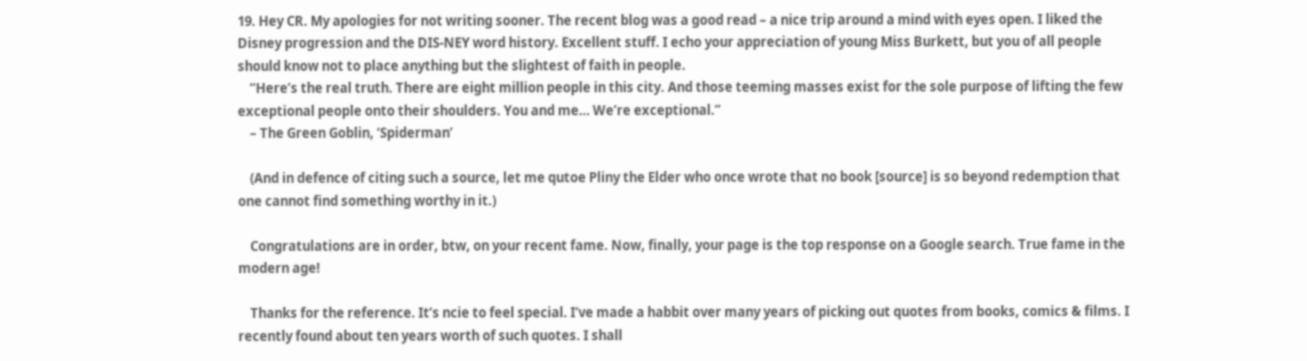19. Hey CR. My apologies for not writing sooner. The recent blog was a good read – a nice trip around a mind with eyes open. I liked the Disney progression and the DIS-NEY word history. Excellent stuff. I echo your appreciation of young Miss Burkett, but you of all people should know not to place anything but the slightest of faith in people.
    “Here’s the real truth. There are eight million people in this city. And those teeming masses exist for the sole purpose of lifting the few exceptional people onto their shoulders. You and me… We’re exceptional.”
    – The Green Goblin, ‘Spiderman’

    (And in defence of citing such a source, let me qutoe Pliny the Elder who once wrote that no book [source] is so beyond redemption that one cannot find something worthy in it.)

    Congratulations are in order, btw, on your recent fame. Now, finally, your page is the top response on a Google search. True fame in the modern age!

    Thanks for the reference. It’s ncie to feel special. I’ve made a habbit over many years of picking out quotes from books, comics & films. I recently found about ten years worth of such quotes. I shall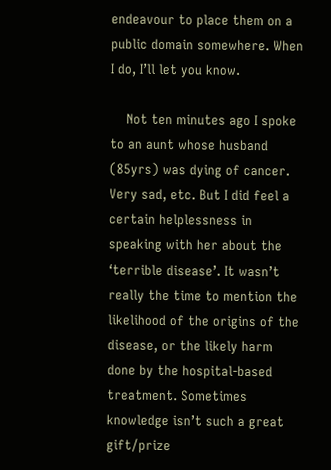endeavour to place them on a public domain somewhere. When I do, I’ll let you know.

    Not ten minutes ago I spoke to an aunt whose husband (85yrs) was dying of cancer. Very sad, etc. But I did feel a certain helplessness in speaking with her about the ‘terrible disease’. It wasn’t really the time to mention the likelihood of the origins of the disease, or the likely harm done by the hospital-based treatment. Sometimes knowledge isn’t such a great gift/prize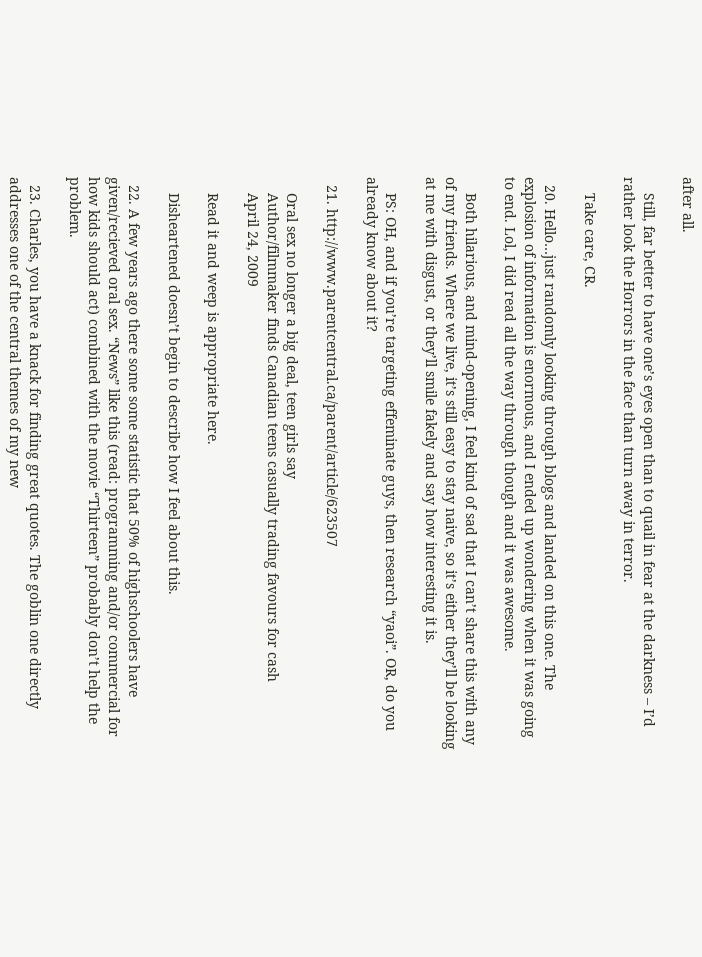after all.

    Still, far better to have one’s eyes open than to quail in fear at the darkness – I’d rather look the Horrors in the face than turn away in terror.

    Take care, CR.

  20. Hello…just randomly looking through blogs and landed on this one. The explosion of information is enormous, and I ended up wondering when it was going to end. Lol, I did read all the way through though and it was awesome.

    Both hilarious, and mind-opening, I feel kind of sad that I can’t share this with any of my friends. Where we live, it’s still easy to stay naive, so it’s either they’ll be looking at me with disgust, or they’ll smile fakely and say how interesting it is.

    PS: OH, and if you’re targeting effeminate guys, then research “yaoi”. OR, do you already know about it?

  21. http://www.parentcentral.ca/parent/article/623507

    Oral sex no longer a big deal, teen girls say
    Author/filmmaker finds Canadian teens casually trading favours for cash
    April 24, 2009

    Read it and weep is appropriate here.

    Disheartened doesn’t begin to describe how I feel about this.

  22. A few years ago there some some statistic that 50% of highschoolers have given/recieved oral sex. “News” like this (read: programming and/or commercial for how kids should act) combined with the movie “Thirteen” probably don’t help the problem.

  23. Charles, you have a knack for finding great quotes. The goblin one directly addresses one of the central themes of my new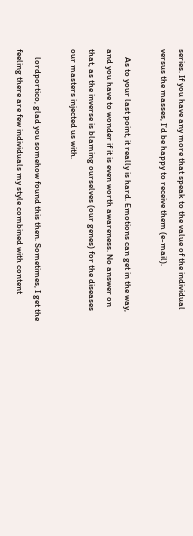series. If you have any more that speak to the value of the individual versus the masses, I’d be happy to receive them (e-mail).

    As to your last point, it really is hard. Emotions can get in the way, and you have to wonder if it is even worth awareness. No answer on that, as the inverse is blaming ourselves (our genes) for the diseases our masters injected us with.

    lordportico, glad you somehow found this then. Sometimes, I get the feeling there are few individuals my style combined with content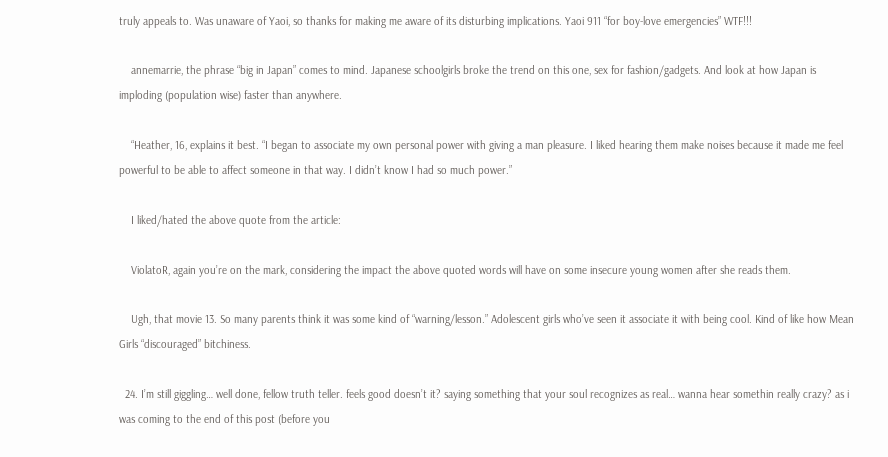truly appeals to. Was unaware of Yaoi, so thanks for making me aware of its disturbing implications. Yaoi 911 “for boy-love emergencies” WTF!!!

    annemarrie, the phrase “big in Japan” comes to mind. Japanese schoolgirls broke the trend on this one, sex for fashion/gadgets. And look at how Japan is imploding (population wise) faster than anywhere.

    “Heather, 16, explains it best. “I began to associate my own personal power with giving a man pleasure. I liked hearing them make noises because it made me feel powerful to be able to affect someone in that way. I didn’t know I had so much power.”

    I liked/hated the above quote from the article:

    ViolatoR, again you’re on the mark, considering the impact the above quoted words will have on some insecure young women after she reads them.

    Ugh, that movie 13. So many parents think it was some kind of “warning/lesson.” Adolescent girls who’ve seen it associate it with being cool. Kind of like how Mean Girls “discouraged” bitchiness.

  24. I’m still giggling… well done, fellow truth teller. feels good doesn’t it? saying something that your soul recognizes as real… wanna hear somethin really crazy? as i was coming to the end of this post (before you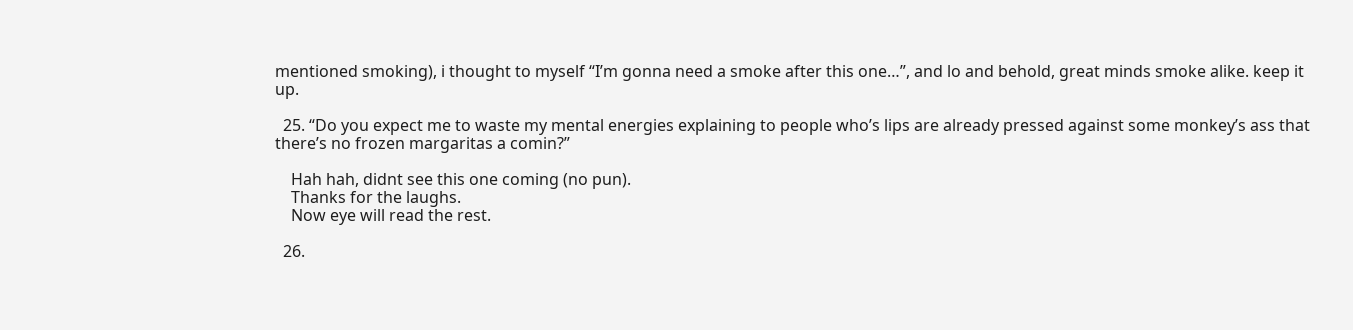mentioned smoking), i thought to myself “I’m gonna need a smoke after this one…”, and lo and behold, great minds smoke alike. keep it up.

  25. “Do you expect me to waste my mental energies explaining to people who’s lips are already pressed against some monkey’s ass that there’s no frozen margaritas a comin?”

    Hah hah, didnt see this one coming (no pun).
    Thanks for the laughs.
    Now eye will read the rest.

  26.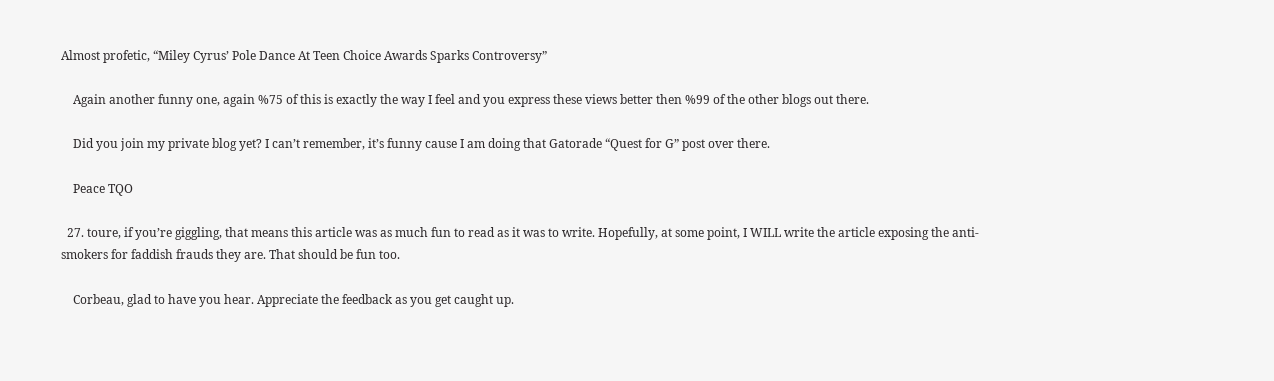Almost profetic, “Miley Cyrus’ Pole Dance At Teen Choice Awards Sparks Controversy”

    Again another funny one, again %75 of this is exactly the way I feel and you express these views better then %99 of the other blogs out there.

    Did you join my private blog yet? I can’t remember, it’s funny cause I am doing that Gatorade “Quest for G” post over there.

    Peace TQO

  27. toure, if you’re giggling, that means this article was as much fun to read as it was to write. Hopefully, at some point, I WILL write the article exposing the anti-smokers for faddish frauds they are. That should be fun too.

    Corbeau, glad to have you hear. Appreciate the feedback as you get caught up.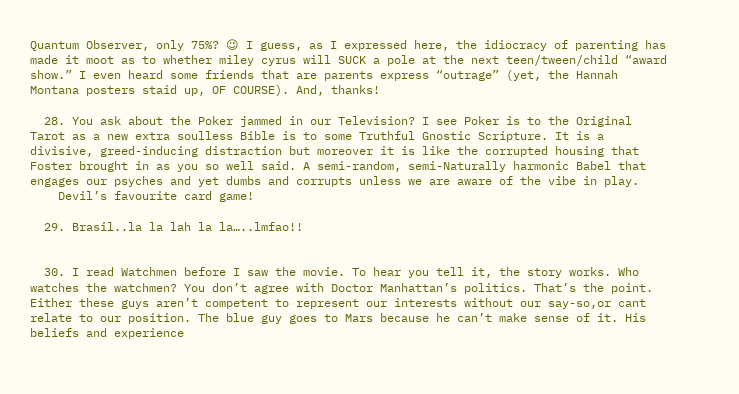Quantum Observer, only 75%? 😉 I guess, as I expressed here, the idiocracy of parenting has made it moot as to whether miley cyrus will SUCK a pole at the next teen/tween/child “award show.” I even heard some friends that are parents express “outrage” (yet, the Hannah Montana posters staid up, OF COURSE). And, thanks!

  28. You ask about the Poker jammed in our Television? I see Poker is to the Original Tarot as a new extra soulless Bible is to some Truthful Gnostic Scripture. It is a divisive, greed-inducing distraction but moreover it is like the corrupted housing that Foster brought in as you so well said. A semi-random, semi-Naturally harmonic Babel that engages our psyches and yet dumbs and corrupts unless we are aware of the vibe in play.
    Devil’s favourite card game!

  29. Brasil..la la lah la la…..lmfao!!


  30. I read Watchmen before I saw the movie. To hear you tell it, the story works. Who watches the watchmen? You don’t agree with Doctor Manhattan’s politics. That’s the point. Either these guys aren’t competent to represent our interests without our say-so,or cant relate to our position. The blue guy goes to Mars because he can’t make sense of it. His beliefs and experience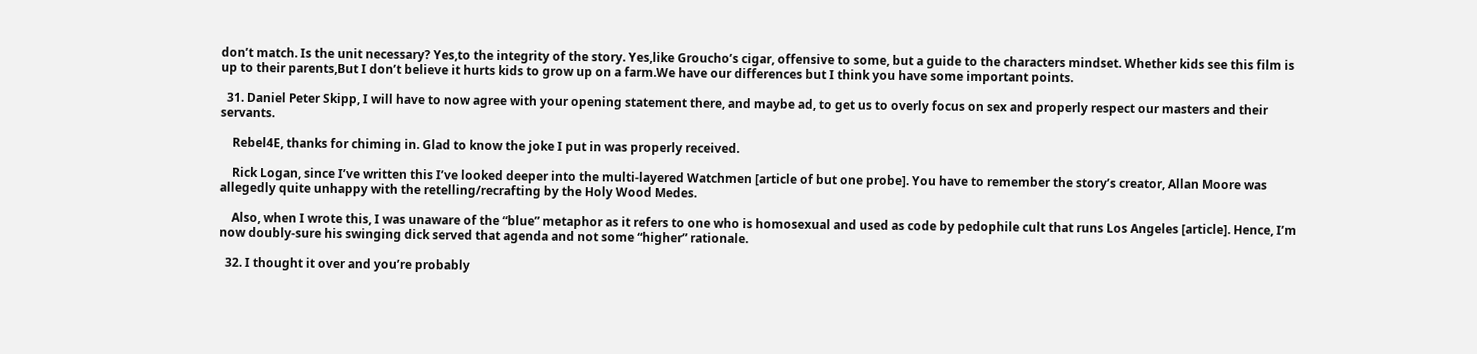don’t match. Is the unit necessary? Yes,to the integrity of the story. Yes,like Groucho’s cigar, offensive to some, but a guide to the characters mindset. Whether kids see this film is up to their parents,But I don’t believe it hurts kids to grow up on a farm.We have our differences but I think you have some important points.

  31. Daniel Peter Skipp, I will have to now agree with your opening statement there, and maybe ad, to get us to overly focus on sex and properly respect our masters and their servants.

    Rebel4E, thanks for chiming in. Glad to know the joke I put in was properly received.

    Rick Logan, since I’ve written this I’ve looked deeper into the multi-layered Watchmen [article of but one probe]. You have to remember the story’s creator, Allan Moore was allegedly quite unhappy with the retelling/recrafting by the Holy Wood Medes.

    Also, when I wrote this, I was unaware of the “blue” metaphor as it refers to one who is homosexual and used as code by pedophile cult that runs Los Angeles [article]. Hence, I’m now doubly-sure his swinging dick served that agenda and not some “higher” rationale.

  32. I thought it over and you’re probably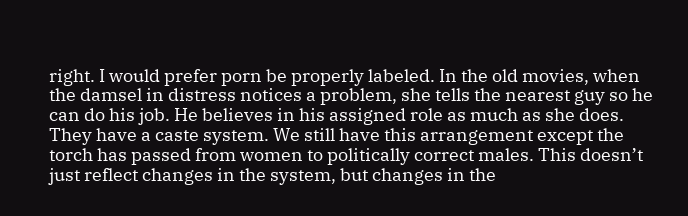right. I would prefer porn be properly labeled. In the old movies, when the damsel in distress notices a problem, she tells the nearest guy so he can do his job. He believes in his assigned role as much as she does. They have a caste system. We still have this arrangement except the torch has passed from women to politically correct males. This doesn’t just reflect changes in the system, but changes in the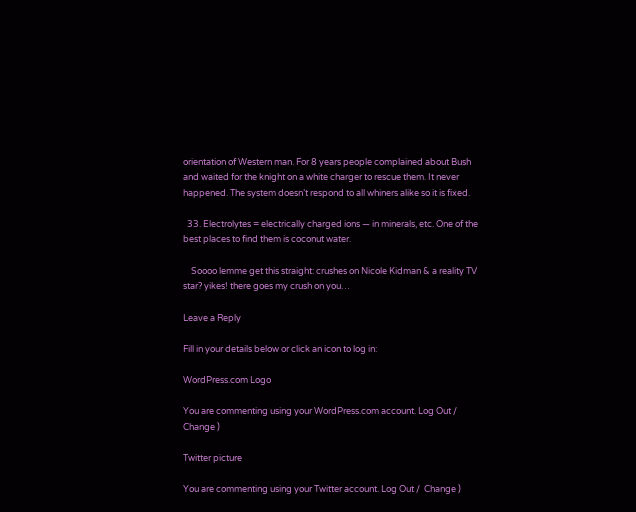orientation of Western man. For 8 years people complained about Bush and waited for the knight on a white charger to rescue them. It never happened. The system doesn’t respond to all whiners alike so it is fixed.

  33. Electrolytes = electrically charged ions — in minerals, etc. One of the best places to find them is coconut water.

    Soooo lemme get this straight: crushes on Nicole Kidman & a reality TV star? yikes! there goes my crush on you…

Leave a Reply

Fill in your details below or click an icon to log in:

WordPress.com Logo

You are commenting using your WordPress.com account. Log Out /  Change )

Twitter picture

You are commenting using your Twitter account. Log Out /  Change )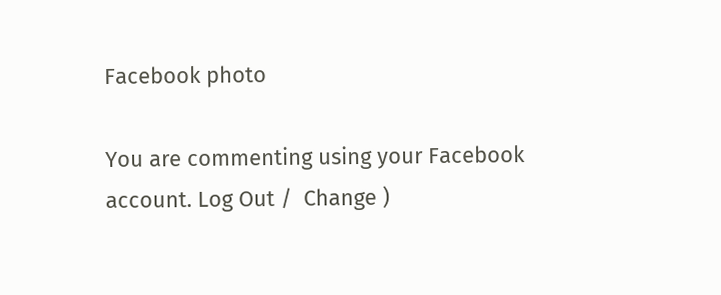Facebook photo

You are commenting using your Facebook account. Log Out /  Change )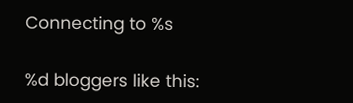Connecting to %s

%d bloggers like this: